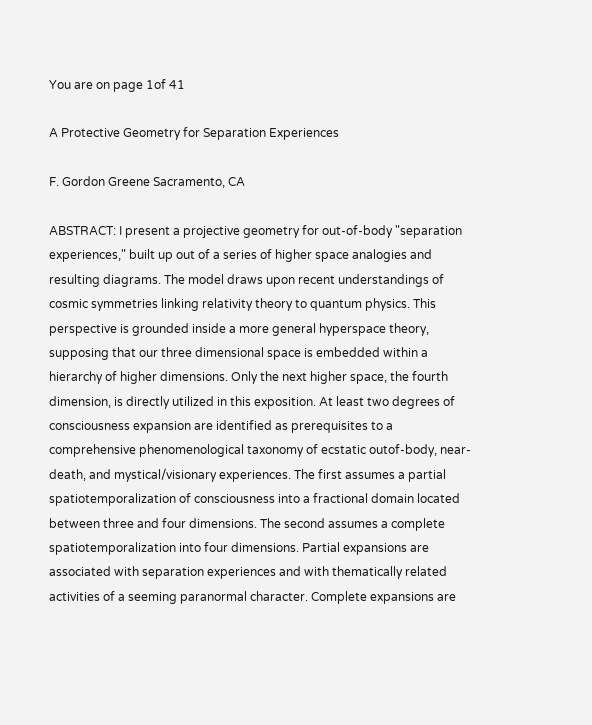You are on page 1of 41

A Protective Geometry for Separation Experiences

F. Gordon Greene Sacramento, CA

ABSTRACT: I present a projective geometry for out-of-body "separation experiences," built up out of a series of higher space analogies and resulting diagrams. The model draws upon recent understandings of cosmic symmetries linking relativity theory to quantum physics. This perspective is grounded inside a more general hyperspace theory, supposing that our three dimensional space is embedded within a hierarchy of higher dimensions. Only the next higher space, the fourth dimension, is directly utilized in this exposition. At least two degrees of consciousness expansion are identified as prerequisites to a comprehensive phenomenological taxonomy of ecstatic outof-body, near-death, and mystical/visionary experiences. The first assumes a partial spatiotemporalization of consciousness into a fractional domain located between three and four dimensions. The second assumes a complete spatiotemporalization into four dimensions. Partial expansions are associated with separation experiences and with thematically related activities of a seeming paranormal character. Complete expansions are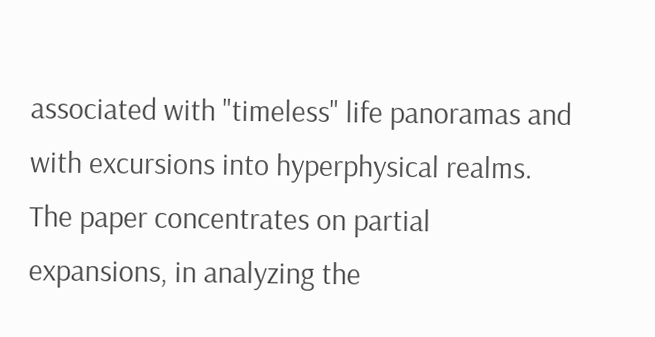associated with "timeless" life panoramas and with excursions into hyperphysical realms. The paper concentrates on partial expansions, in analyzing the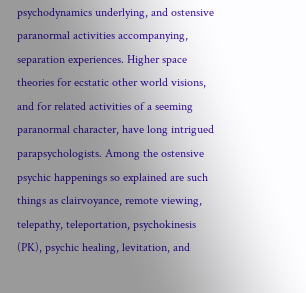psychodynamics underlying, and ostensive paranormal activities accompanying, separation experiences. Higher space theories for ecstatic other world visions, and for related activities of a seeming paranormal character, have long intrigued parapsychologists. Among the ostensive psychic happenings so explained are such things as clairvoyance, remote viewing, telepathy, teleportation, psychokinesis (PK), psychic healing, levitation, and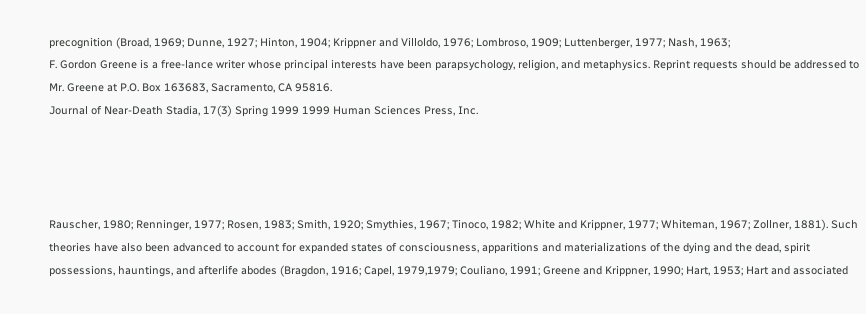precognition (Broad, 1969; Dunne, 1927; Hinton, 1904; Krippner and Villoldo, 1976; Lombroso, 1909; Luttenberger, 1977; Nash, 1963;
F. Gordon Greene is a free-lance writer whose principal interests have been parapsychology, religion, and metaphysics. Reprint requests should be addressed to Mr. Greene at P.O. Box 163683, Sacramento, CA 95816.
Journal of Near-Death Stadia, 17(3) Spring 1999 1999 Human Sciences Press, Inc.




Rauscher, 1980; Renninger, 1977; Rosen, 1983; Smith, 1920; Smythies, 1967; Tinoco, 1982; White and Krippner, 1977; Whiteman, 1967; Zollner, 1881). Such theories have also been advanced to account for expanded states of consciousness, apparitions and materializations of the dying and the dead, spirit possessions, hauntings, and afterlife abodes (Bragdon, 1916; Capel, 1979,1979; Couliano, 1991; Greene and Krippner, 1990; Hart, 1953; Hart and associated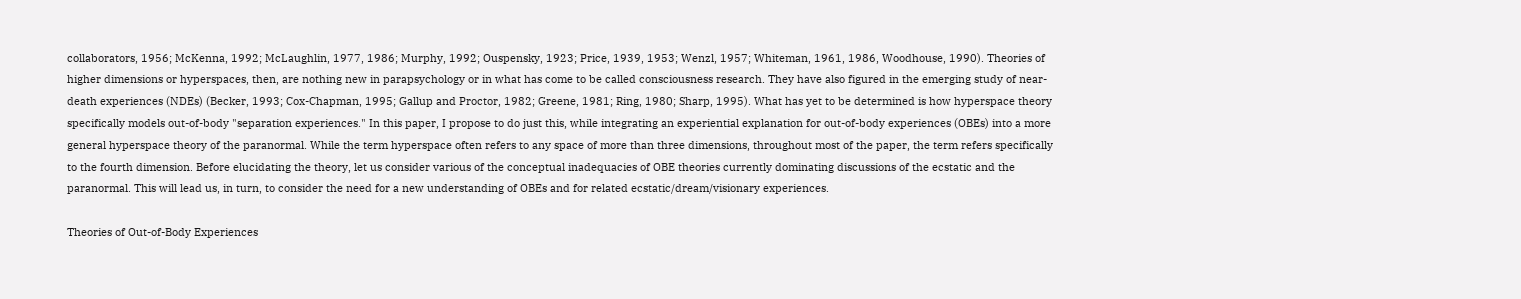collaborators, 1956; McKenna, 1992; McLaughlin, 1977, 1986; Murphy, 1992; Ouspensky, 1923; Price, 1939, 1953; Wenzl, 1957; Whiteman, 1961, 1986, Woodhouse, 1990). Theories of higher dimensions or hyperspaces, then, are nothing new in parapsychology or in what has come to be called consciousness research. They have also figured in the emerging study of near-death experiences (NDEs) (Becker, 1993; Cox-Chapman, 1995; Gallup and Proctor, 1982; Greene, 1981; Ring, 1980; Sharp, 1995). What has yet to be determined is how hyperspace theory specifically models out-of-body "separation experiences." In this paper, I propose to do just this, while integrating an experiential explanation for out-of-body experiences (OBEs) into a more general hyperspace theory of the paranormal. While the term hyperspace often refers to any space of more than three dimensions, throughout most of the paper, the term refers specifically to the fourth dimension. Before elucidating the theory, let us consider various of the conceptual inadequacies of OBE theories currently dominating discussions of the ecstatic and the paranormal. This will lead us, in turn, to consider the need for a new understanding of OBEs and for related ecstatic/dream/visionary experiences.

Theories of Out-of-Body Experiences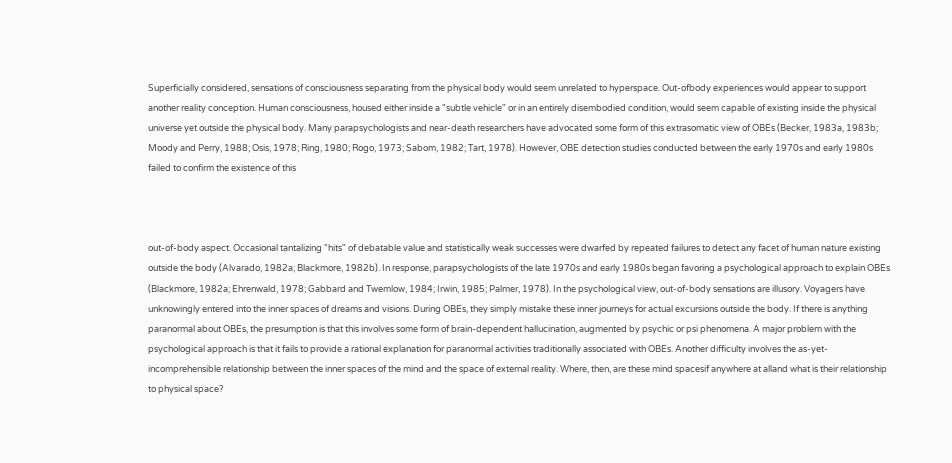Superficially considered, sensations of consciousness separating from the physical body would seem unrelated to hyperspace. Out-ofbody experiences would appear to support another reality conception. Human consciousness, housed either inside a "subtle vehicle" or in an entirely disembodied condition, would seem capable of existing inside the physical universe yet outside the physical body. Many parapsychologists and near-death researchers have advocated some form of this extrasomatic view of OBEs (Becker, 1983a, 1983b; Moody and Perry, 1988; Osis, 1978; Ring, 1980; Rogo, 1973; Sabom, 1982; Tart, 1978). However, OBE detection studies conducted between the early 1970s and early 1980s failed to confirm the existence of this



out-of-body aspect. Occasional tantalizing "hits" of debatable value and statistically weak successes were dwarfed by repeated failures to detect any facet of human nature existing outside the body (Alvarado, 1982a; Blackmore, 1982b). In response, parapsychologists of the late 1970s and early 1980s began favoring a psychological approach to explain OBEs (Blackmore, 1982a; Ehrenwald, 1978; Gabbard and Twemlow, 1984; Irwin, 1985; Palmer, 1978). In the psychological view, out-of-body sensations are illusory. Voyagers have unknowingly entered into the inner spaces of dreams and visions. During OBEs, they simply mistake these inner journeys for actual excursions outside the body. If there is anything paranormal about OBEs, the presumption is that this involves some form of brain-dependent hallucination, augmented by psychic or psi phenomena. A major problem with the psychological approach is that it fails to provide a rational explanation for paranormal activities traditionally associated with OBEs. Another difficulty involves the as-yet-incomprehensible relationship between the inner spaces of the mind and the space of external reality. Where, then, are these mind spacesif anywhere at alland what is their relationship to physical space?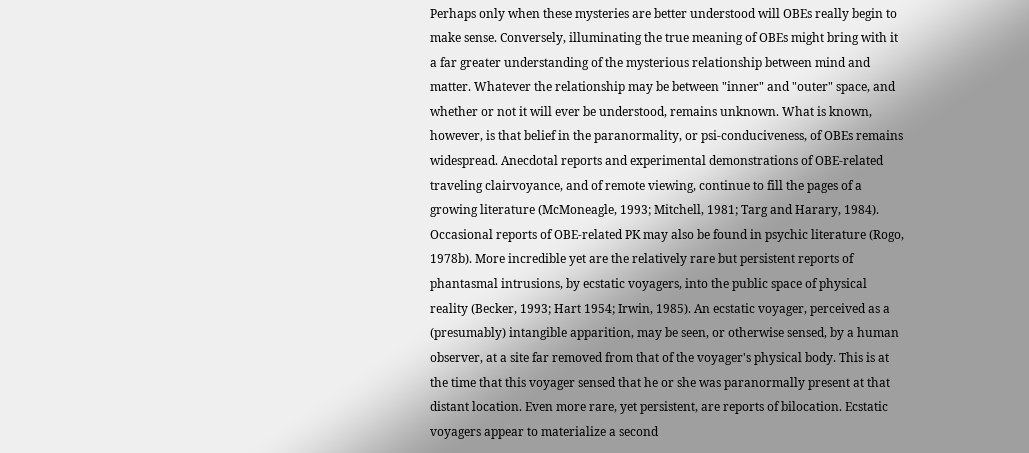Perhaps only when these mysteries are better understood will OBEs really begin to make sense. Conversely, illuminating the true meaning of OBEs might bring with it a far greater understanding of the mysterious relationship between mind and matter. Whatever the relationship may be between "inner" and "outer" space, and whether or not it will ever be understood, remains unknown. What is known, however, is that belief in the paranormality, or psi-conduciveness, of OBEs remains widespread. Anecdotal reports and experimental demonstrations of OBE-related traveling clairvoyance, and of remote viewing, continue to fill the pages of a growing literature (McMoneagle, 1993; Mitchell, 1981; Targ and Harary, 1984). Occasional reports of OBE-related PK may also be found in psychic literature (Rogo, 1978b). More incredible yet are the relatively rare but persistent reports of phantasmal intrusions, by ecstatic voyagers, into the public space of physical reality (Becker, 1993; Hart 1954; Irwin, 1985). An ecstatic voyager, perceived as a (presumably) intangible apparition, may be seen, or otherwise sensed, by a human observer, at a site far removed from that of the voyager's physical body. This is at the time that this voyager sensed that he or she was paranormally present at that distant location. Even more rare, yet persistent, are reports of bilocation. Ecstatic voyagers appear to materialize a second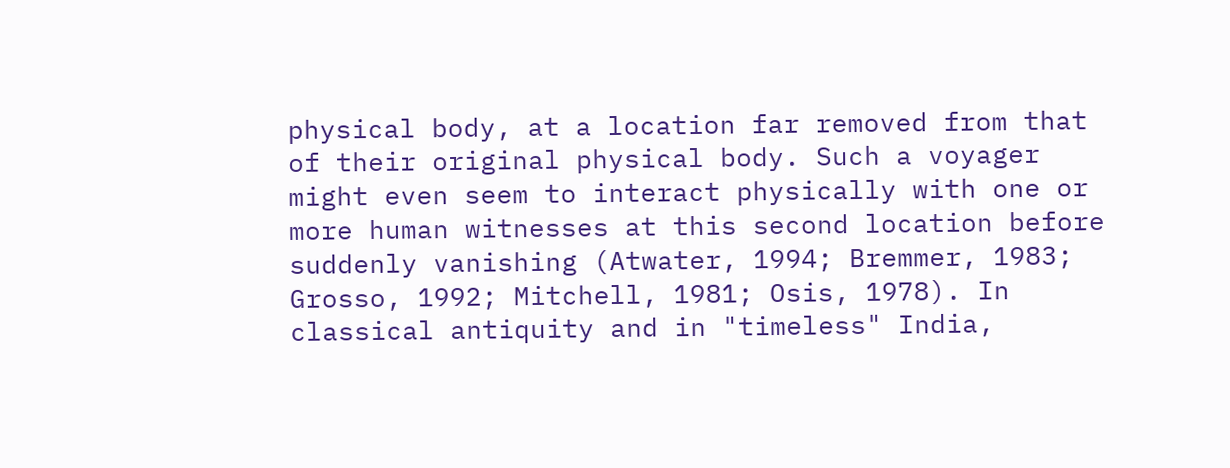physical body, at a location far removed from that of their original physical body. Such a voyager might even seem to interact physically with one or more human witnesses at this second location before suddenly vanishing (Atwater, 1994; Bremmer, 1983; Grosso, 1992; Mitchell, 1981; Osis, 1978). In classical antiquity and in "timeless" India,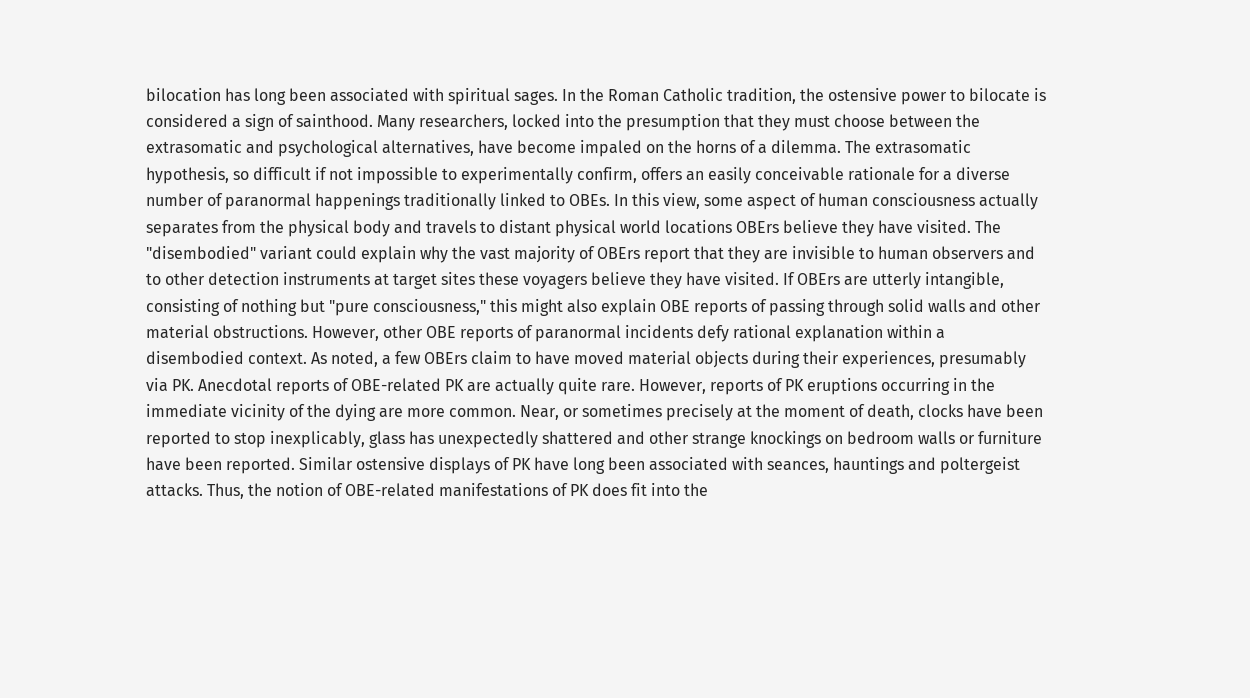bilocation has long been associated with spiritual sages. In the Roman Catholic tradition, the ostensive power to bilocate is considered a sign of sainthood. Many researchers, locked into the presumption that they must choose between the extrasomatic and psychological alternatives, have become impaled on the horns of a dilemma. The extrasomatic hypothesis, so difficult if not impossible to experimentally confirm, offers an easily conceivable rationale for a diverse number of paranormal happenings traditionally linked to OBEs. In this view, some aspect of human consciousness actually separates from the physical body and travels to distant physical world locations OBErs believe they have visited. The "disembodied" variant could explain why the vast majority of OBErs report that they are invisible to human observers and to other detection instruments at target sites these voyagers believe they have visited. If OBErs are utterly intangible, consisting of nothing but "pure consciousness," this might also explain OBE reports of passing through solid walls and other material obstructions. However, other OBE reports of paranormal incidents defy rational explanation within a disembodied context. As noted, a few OBErs claim to have moved material objects during their experiences, presumably via PK. Anecdotal reports of OBE-related PK are actually quite rare. However, reports of PK eruptions occurring in the immediate vicinity of the dying are more common. Near, or sometimes precisely at the moment of death, clocks have been reported to stop inexplicably, glass has unexpectedly shattered and other strange knockings on bedroom walls or furniture have been reported. Similar ostensive displays of PK have long been associated with seances, hauntings and poltergeist attacks. Thus, the notion of OBE-related manifestations of PK does fit into the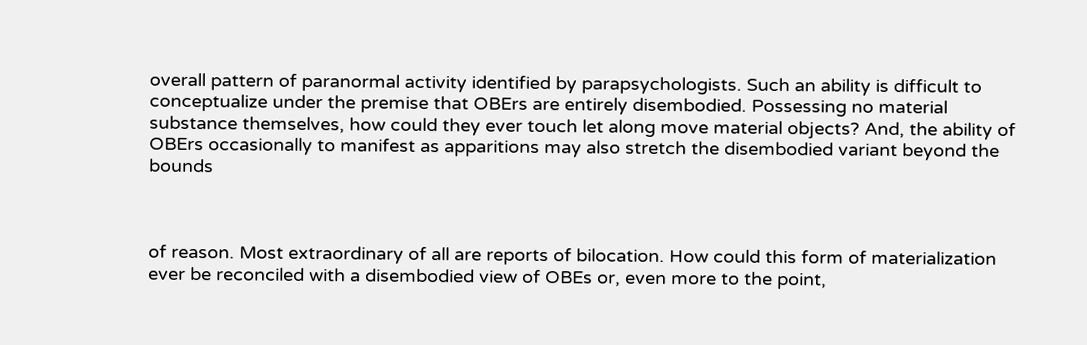overall pattern of paranormal activity identified by parapsychologists. Such an ability is difficult to conceptualize under the premise that OBErs are entirely disembodied. Possessing no material substance themselves, how could they ever touch let along move material objects? And, the ability of OBErs occasionally to manifest as apparitions may also stretch the disembodied variant beyond the bounds



of reason. Most extraordinary of all are reports of bilocation. How could this form of materialization ever be reconciled with a disembodied view of OBEs or, even more to the point,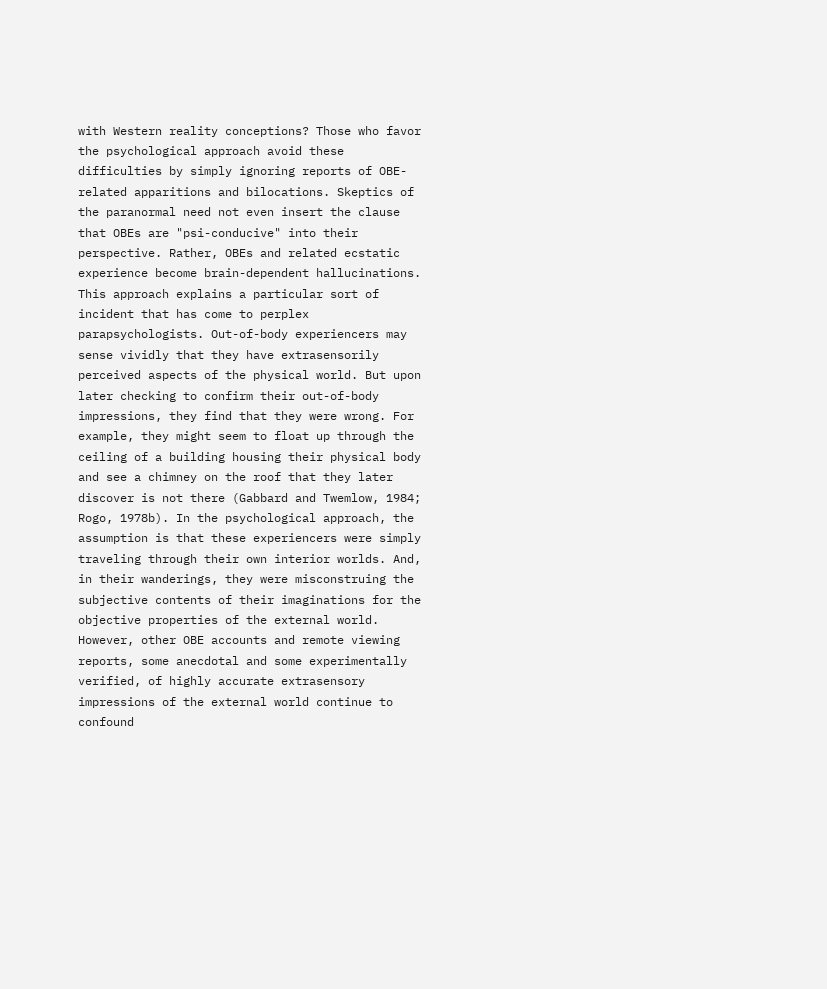with Western reality conceptions? Those who favor the psychological approach avoid these difficulties by simply ignoring reports of OBE-related apparitions and bilocations. Skeptics of the paranormal need not even insert the clause that OBEs are "psi-conducive" into their perspective. Rather, OBEs and related ecstatic experience become brain-dependent hallucinations. This approach explains a particular sort of incident that has come to perplex parapsychologists. Out-of-body experiencers may sense vividly that they have extrasensorily perceived aspects of the physical world. But upon later checking to confirm their out-of-body impressions, they find that they were wrong. For example, they might seem to float up through the ceiling of a building housing their physical body and see a chimney on the roof that they later discover is not there (Gabbard and Twemlow, 1984; Rogo, 1978b). In the psychological approach, the assumption is that these experiencers were simply traveling through their own interior worlds. And, in their wanderings, they were misconstruing the subjective contents of their imaginations for the objective properties of the external world. However, other OBE accounts and remote viewing reports, some anecdotal and some experimentally verified, of highly accurate extrasensory impressions of the external world continue to confound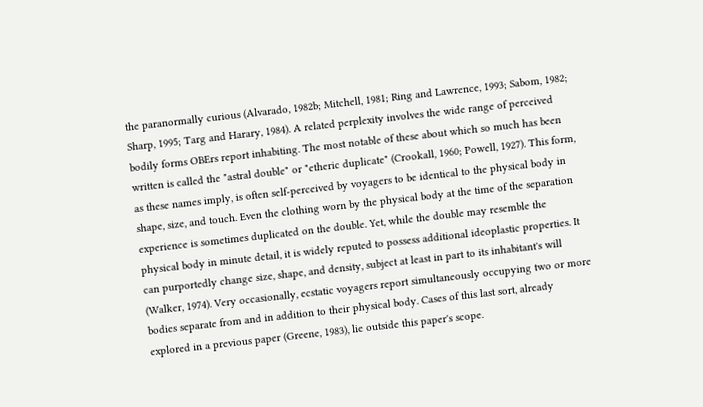the paranormally curious (Alvarado, 1982b; Mitchell, 1981; Ring and Lawrence, 1993; Sabom, 1982; Sharp, 1995; Targ and Harary, 1984). A related perplexity involves the wide range of perceived bodily forms OBErs report inhabiting. The most notable of these about which so much has been written is called the "astral double" or "etheric duplicate" (Crookall, 1960; Powell, 1927). This form, as these names imply, is often self-perceived by voyagers to be identical to the physical body in shape, size, and touch. Even the clothing worn by the physical body at the time of the separation experience is sometimes duplicated on the double. Yet, while the double may resemble the physical body in minute detail, it is widely reputed to possess additional ideoplastic properties. It can purportedly change size, shape, and density, subject at least in part to its inhabitant's will (Walker, 1974). Very occasionally, ecstatic voyagers report simultaneously occupying two or more bodies separate from and in addition to their physical body. Cases of this last sort, already explored in a previous paper (Greene, 1983), lie outside this paper's scope.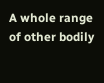A whole range of other bodily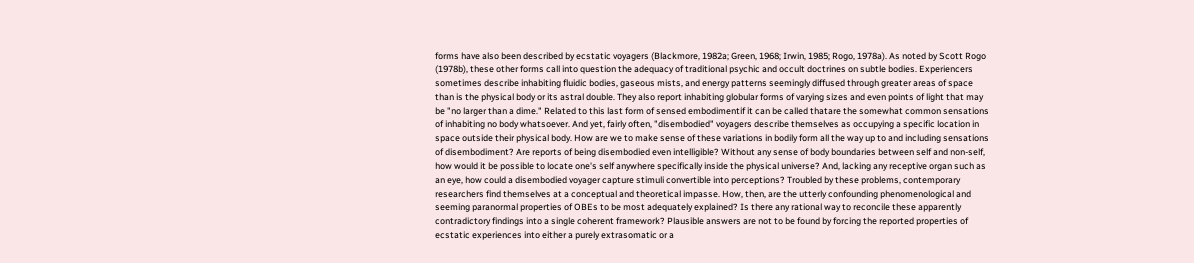forms have also been described by ecstatic voyagers (Blackmore, 1982a; Green, 1968; Irwin, 1985; Rogo, 1978a). As noted by Scott Rogo (1978b), these other forms call into question the adequacy of traditional psychic and occult doctrines on subtle bodies. Experiencers sometimes describe inhabiting fluidic bodies, gaseous mists, and energy patterns seemingly diffused through greater areas of space than is the physical body or its astral double. They also report inhabiting globular forms of varying sizes and even points of light that may be "no larger than a dime." Related to this last form of sensed embodimentif it can be called thatare the somewhat common sensations of inhabiting no body whatsoever. And yet, fairly often, "disembodied" voyagers describe themselves as occupying a specific location in space outside their physical body. How are we to make sense of these variations in bodily form all the way up to and including sensations of disembodiment? Are reports of being disembodied even intelligible? Without any sense of body boundaries between self and non-self, how would it be possible to locate one's self anywhere specifically inside the physical universe? And, lacking any receptive organ such as an eye, how could a disembodied voyager capture stimuli convertible into perceptions? Troubled by these problems, contemporary researchers find themselves at a conceptual and theoretical impasse. How, then, are the utterly confounding phenomenological and seeming paranormal properties of OBEs to be most adequately explained? Is there any rational way to reconcile these apparently contradictory findings into a single coherent framework? Plausible answers are not to be found by forcing the reported properties of ecstatic experiences into either a purely extrasomatic or a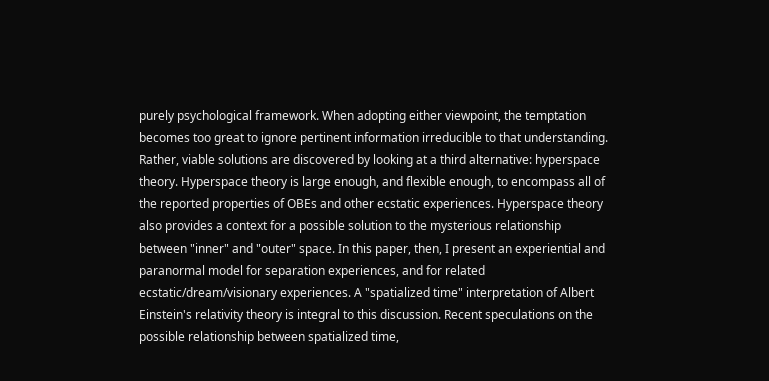purely psychological framework. When adopting either viewpoint, the temptation becomes too great to ignore pertinent information irreducible to that understanding. Rather, viable solutions are discovered by looking at a third alternative: hyperspace theory. Hyperspace theory is large enough, and flexible enough, to encompass all of the reported properties of OBEs and other ecstatic experiences. Hyperspace theory also provides a context for a possible solution to the mysterious relationship between "inner" and "outer" space. In this paper, then, I present an experiential and paranormal model for separation experiences, and for related ecstatic/dream/visionary experiences. A "spatialized time" interpretation of Albert Einstein's relativity theory is integral to this discussion. Recent speculations on the possible relationship between spatialized time,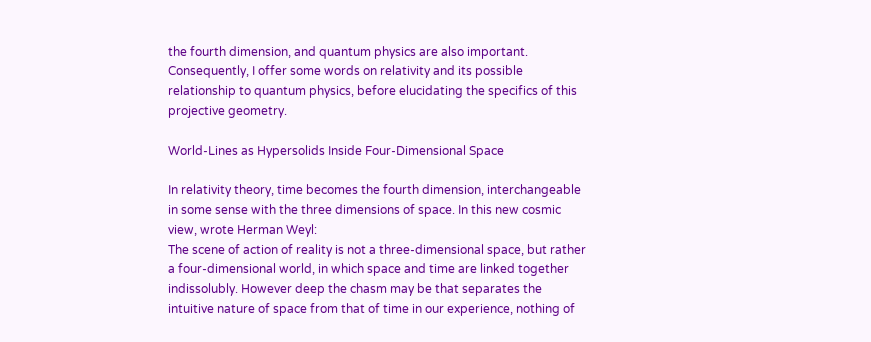the fourth dimension, and quantum physics are also important. Consequently, I offer some words on relativity and its possible relationship to quantum physics, before elucidating the specifics of this projective geometry.

World-Lines as Hypersolids Inside Four-Dimensional Space

In relativity theory, time becomes the fourth dimension, interchangeable in some sense with the three dimensions of space. In this new cosmic view, wrote Herman Weyl:
The scene of action of reality is not a three-dimensional space, but rather a four-dimensional world, in which space and time are linked together indissolubly. However deep the chasm may be that separates the intuitive nature of space from that of time in our experience, nothing of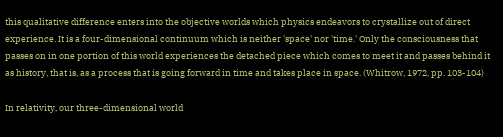this qualitative difference enters into the objective worlds which physics endeavors to crystallize out of direct experience. It is a four-dimensional continuum which is neither 'space' nor 'time.' Only the consciousness that passes on in one portion of this world experiences the detached piece which comes to meet it and passes behind it as history, that is, as a process that is going forward in time and takes place in space. (Whitrow, 1972, pp. 103-104)

In relativity, our three-dimensional world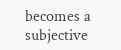becomes a subjective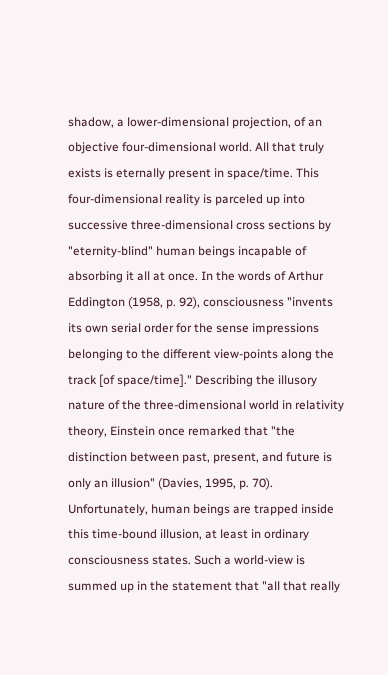shadow, a lower-dimensional projection, of an objective four-dimensional world. All that truly exists is eternally present in space/time. This four-dimensional reality is parceled up into successive three-dimensional cross sections by "eternity-blind" human beings incapable of absorbing it all at once. In the words of Arthur Eddington (1958, p. 92), consciousness "invents its own serial order for the sense impressions belonging to the different view-points along the track [of space/time]." Describing the illusory nature of the three-dimensional world in relativity theory, Einstein once remarked that "the distinction between past, present, and future is only an illusion" (Davies, 1995, p. 70). Unfortunately, human beings are trapped inside this time-bound illusion, at least in ordinary consciousness states. Such a world-view is summed up in the statement that "all that really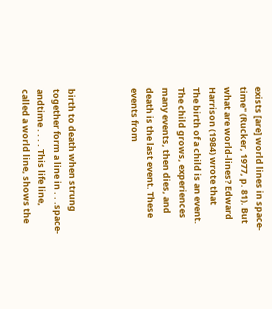exists [are] world lines in space-time" (Rucker, 1977, p. 81). But what are world-lines? Edward Harrison (1984) wrote that
The birth of a child is an event. The child grows, experiences many events, then dies, and death is the last event. These events from



birth to death when strung together form a line in . . .space-andtime . . . . This life line, called a world line, shows the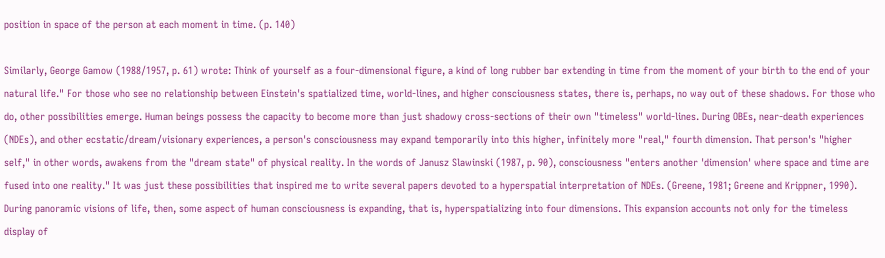position in space of the person at each moment in time. (p. 140)

Similarly, George Gamow (1988/1957, p. 61) wrote: Think of yourself as a four-dimensional figure, a kind of long rubber bar extending in time from the moment of your birth to the end of your natural life." For those who see no relationship between Einstein's spatialized time, world-lines, and higher consciousness states, there is, perhaps, no way out of these shadows. For those who do, other possibilities emerge. Human beings possess the capacity to become more than just shadowy cross-sections of their own "timeless" world-lines. During OBEs, near-death experiences (NDEs), and other ecstatic/dream/visionary experiences, a person's consciousness may expand temporarily into this higher, infinitely more "real," fourth dimension. That person's "higher self," in other words, awakens from the "dream state" of physical reality. In the words of Janusz Slawinski (1987, p. 90), consciousness "enters another 'dimension' where space and time are fused into one reality." It was just these possibilities that inspired me to write several papers devoted to a hyperspatial interpretation of NDEs. (Greene, 1981; Greene and Krippner, 1990). During panoramic visions of life, then, some aspect of human consciousness is expanding, that is, hyperspatializing into four dimensions. This expansion accounts not only for the timeless display of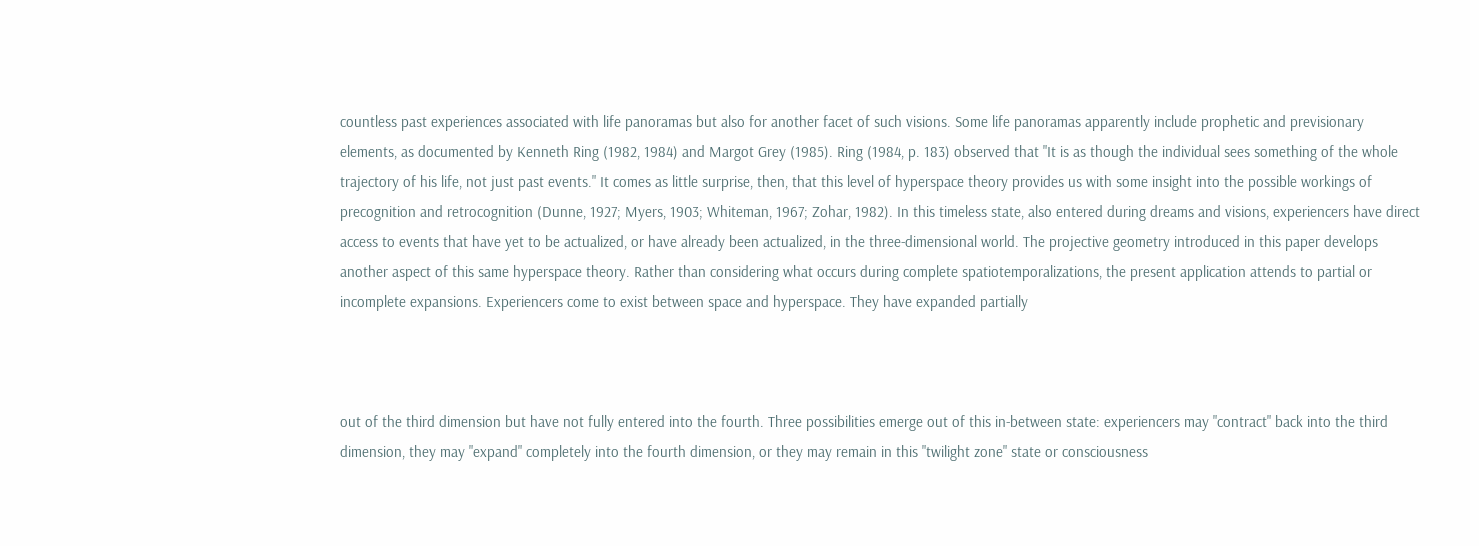countless past experiences associated with life panoramas but also for another facet of such visions. Some life panoramas apparently include prophetic and previsionary elements, as documented by Kenneth Ring (1982, 1984) and Margot Grey (1985). Ring (1984, p. 183) observed that "It is as though the individual sees something of the whole trajectory of his life, not just past events." It comes as little surprise, then, that this level of hyperspace theory provides us with some insight into the possible workings of precognition and retrocognition (Dunne, 1927; Myers, 1903; Whiteman, 1967; Zohar, 1982). In this timeless state, also entered during dreams and visions, experiencers have direct access to events that have yet to be actualized, or have already been actualized, in the three-dimensional world. The projective geometry introduced in this paper develops another aspect of this same hyperspace theory. Rather than considering what occurs during complete spatiotemporalizations, the present application attends to partial or incomplete expansions. Experiencers come to exist between space and hyperspace. They have expanded partially



out of the third dimension but have not fully entered into the fourth. Three possibilities emerge out of this in-between state: experiencers may "contract" back into the third dimension, they may "expand" completely into the fourth dimension, or they may remain in this "twilight zone" state or consciousness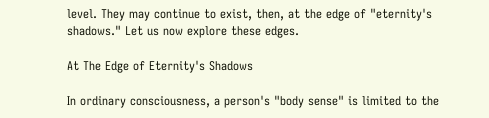level. They may continue to exist, then, at the edge of "eternity's shadows." Let us now explore these edges.

At The Edge of Eternity's Shadows

In ordinary consciousness, a person's "body sense" is limited to the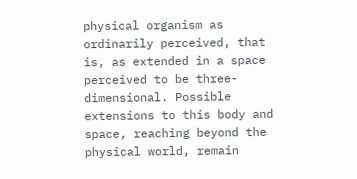physical organism as ordinarily perceived, that is, as extended in a space perceived to be three-dimensional. Possible extensions to this body and space, reaching beyond the physical world, remain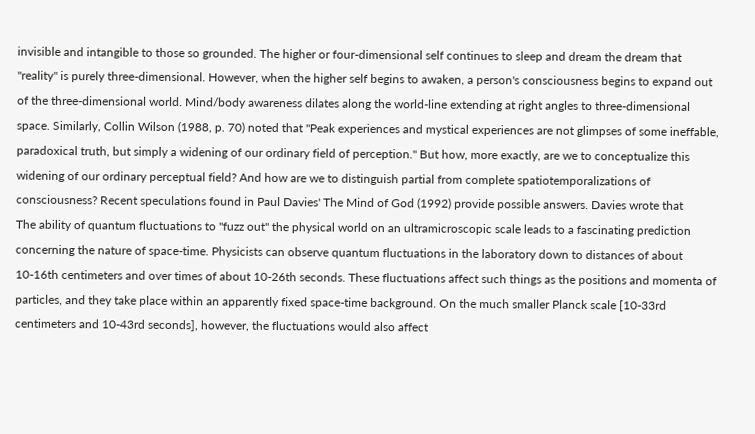invisible and intangible to those so grounded. The higher or four-dimensional self continues to sleep and dream the dream that "reality" is purely three-dimensional. However, when the higher self begins to awaken, a person's consciousness begins to expand out of the three-dimensional world. Mind/body awareness dilates along the world-line extending at right angles to three-dimensional space. Similarly, Collin Wilson (1988, p. 70) noted that "Peak experiences and mystical experiences are not glimpses of some ineffable, paradoxical truth, but simply a widening of our ordinary field of perception." But how, more exactly, are we to conceptualize this widening of our ordinary perceptual field? And how are we to distinguish partial from complete spatiotemporalizations of consciousness? Recent speculations found in Paul Davies' The Mind of God (1992) provide possible answers. Davies wrote that
The ability of quantum fluctuations to "fuzz out" the physical world on an ultramicroscopic scale leads to a fascinating prediction concerning the nature of space-time. Physicists can observe quantum fluctuations in the laboratory down to distances of about 10-16th centimeters and over times of about 10-26th seconds. These fluctuations affect such things as the positions and momenta of particles, and they take place within an apparently fixed space-time background. On the much smaller Planck scale [10-33rd centimeters and 10-43rd seconds], however, the fluctuations would also affect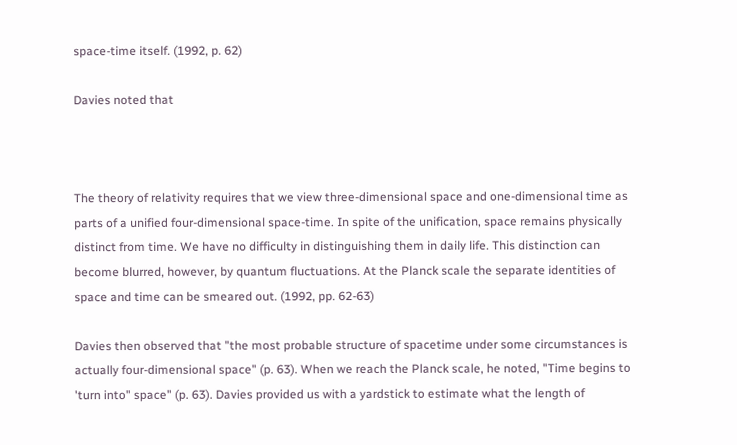space-time itself. (1992, p. 62)

Davies noted that



The theory of relativity requires that we view three-dimensional space and one-dimensional time as parts of a unified four-dimensional space-time. In spite of the unification, space remains physically distinct from time. We have no difficulty in distinguishing them in daily life. This distinction can become blurred, however, by quantum fluctuations. At the Planck scale the separate identities of space and time can be smeared out. (1992, pp. 62-63)

Davies then observed that "the most probable structure of spacetime under some circumstances is actually four-dimensional space" (p. 63). When we reach the Planck scale, he noted, "Time begins to 'turn into" space" (p. 63). Davies provided us with a yardstick to estimate what the length of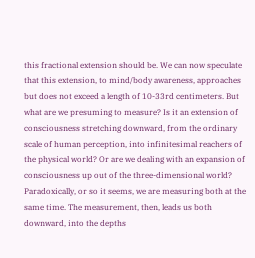this fractional extension should be. We can now speculate that this extension, to mind/body awareness, approaches but does not exceed a length of 10-33rd centimeters. But what are we presuming to measure? Is it an extension of consciousness stretching downward, from the ordinary scale of human perception, into infinitesimal reachers of the physical world? Or are we dealing with an expansion of consciousness up out of the three-dimensional world? Paradoxically, or so it seems, we are measuring both at the same time. The measurement, then, leads us both downward, into the depths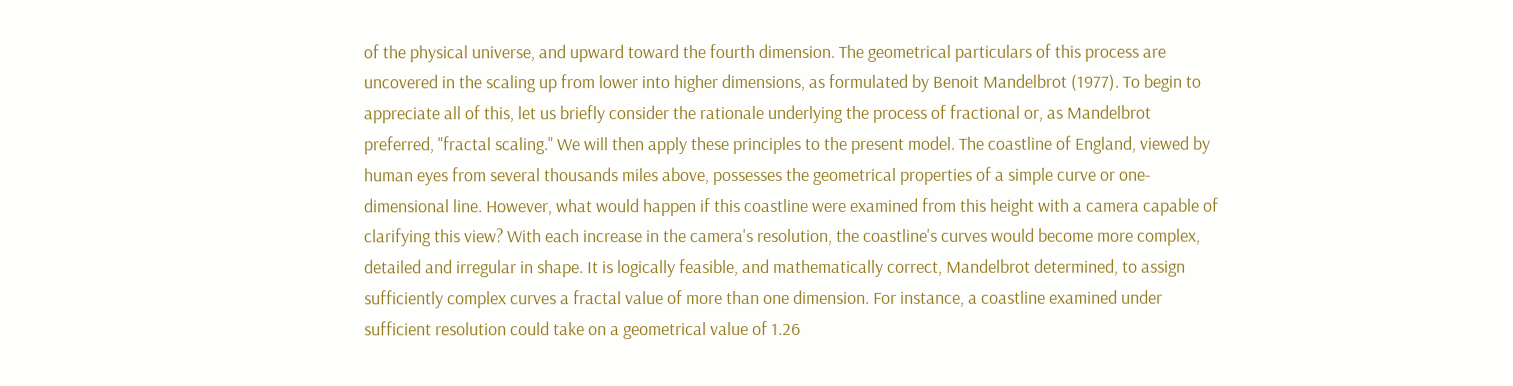of the physical universe, and upward toward the fourth dimension. The geometrical particulars of this process are uncovered in the scaling up from lower into higher dimensions, as formulated by Benoit Mandelbrot (1977). To begin to appreciate all of this, let us briefly consider the rationale underlying the process of fractional or, as Mandelbrot preferred, "fractal scaling." We will then apply these principles to the present model. The coastline of England, viewed by human eyes from several thousands miles above, possesses the geometrical properties of a simple curve or one-dimensional line. However, what would happen if this coastline were examined from this height with a camera capable of clarifying this view? With each increase in the camera's resolution, the coastline's curves would become more complex, detailed and irregular in shape. It is logically feasible, and mathematically correct, Mandelbrot determined, to assign sufficiently complex curves a fractal value of more than one dimension. For instance, a coastline examined under sufficient resolution could take on a geometrical value of 1.26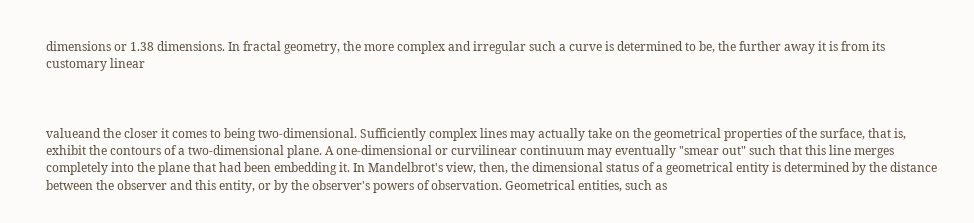dimensions or 1.38 dimensions. In fractal geometry, the more complex and irregular such a curve is determined to be, the further away it is from its customary linear



valueand the closer it comes to being two-dimensional. Sufficiently complex lines may actually take on the geometrical properties of the surface, that is, exhibit the contours of a two-dimensional plane. A one-dimensional or curvilinear continuum may eventually "smear out" such that this line merges completely into the plane that had been embedding it. In Mandelbrot's view, then, the dimensional status of a geometrical entity is determined by the distance between the observer and this entity, or by the observer's powers of observation. Geometrical entities, such as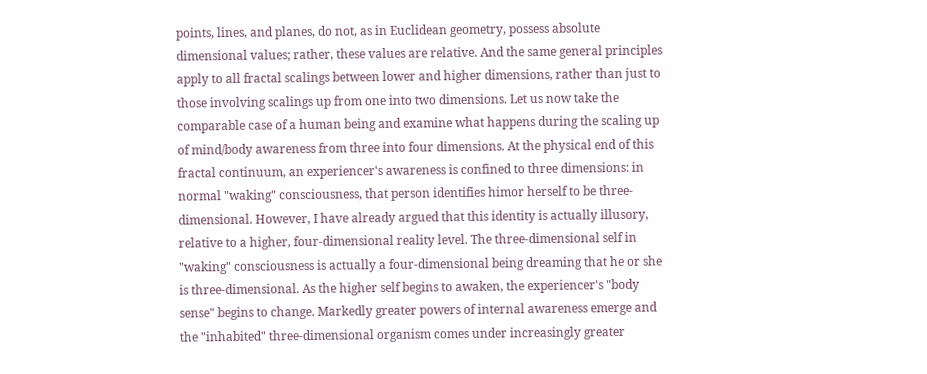points, lines, and planes, do not, as in Euclidean geometry, possess absolute dimensional values; rather, these values are relative. And the same general principles apply to all fractal scalings between lower and higher dimensions, rather than just to those involving scalings up from one into two dimensions. Let us now take the comparable case of a human being and examine what happens during the scaling up of mind/body awareness from three into four dimensions. At the physical end of this fractal continuum, an experiencer's awareness is confined to three dimensions: in normal "waking" consciousness, that person identifies himor herself to be three-dimensional. However, I have already argued that this identity is actually illusory, relative to a higher, four-dimensional reality level. The three-dimensional self in "waking" consciousness is actually a four-dimensional being dreaming that he or she is three-dimensional. As the higher self begins to awaken, the experiencer's "body sense" begins to change. Markedly greater powers of internal awareness emerge and the "inhabited" three-dimensional organism comes under increasingly greater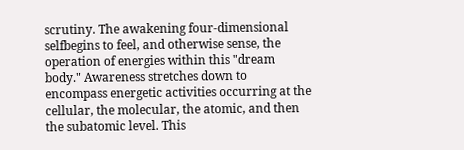scrutiny. The awakening four-dimensional selfbegins to feel, and otherwise sense, the operation of energies within this "dream body." Awareness stretches down to encompass energetic activities occurring at the cellular, the molecular, the atomic, and then the subatomic level. This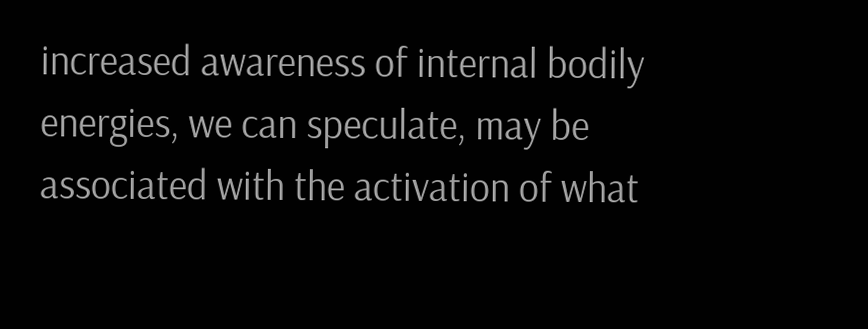increased awareness of internal bodily energies, we can speculate, may be associated with the activation of what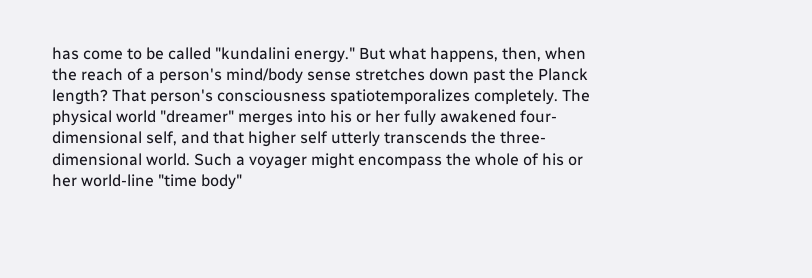has come to be called "kundalini energy." But what happens, then, when the reach of a person's mind/body sense stretches down past the Planck length? That person's consciousness spatiotemporalizes completely. The physical world "dreamer" merges into his or her fully awakened four-dimensional self, and that higher self utterly transcends the three-dimensional world. Such a voyager might encompass the whole of his or her world-line "time body"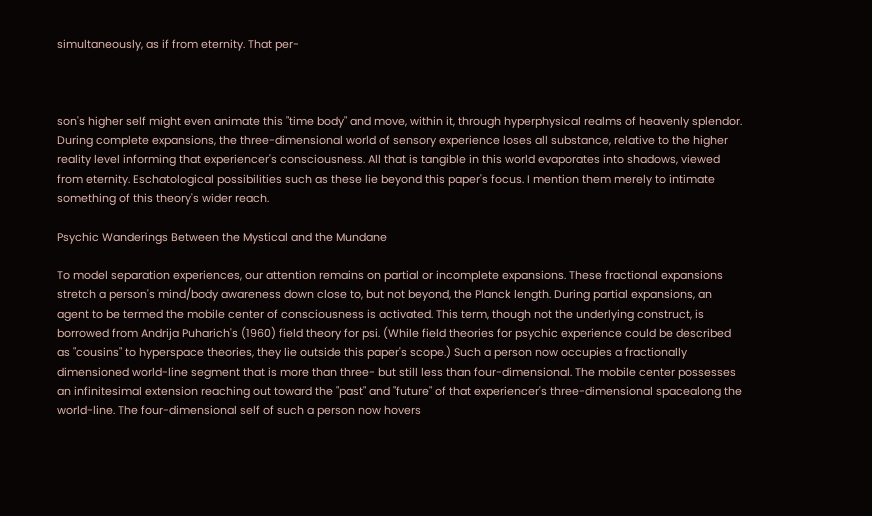simultaneously, as if from eternity. That per-



son's higher self might even animate this "time body" and move, within it, through hyperphysical realms of heavenly splendor. During complete expansions, the three-dimensional world of sensory experience loses all substance, relative to the higher reality level informing that experiencer's consciousness. All that is tangible in this world evaporates into shadows, viewed from eternity. Eschatological possibilities such as these lie beyond this paper's focus. I mention them merely to intimate something of this theory's wider reach.

Psychic Wanderings Between the Mystical and the Mundane

To model separation experiences, our attention remains on partial or incomplete expansions. These fractional expansions stretch a person's mind/body awareness down close to, but not beyond, the Planck length. During partial expansions, an agent to be termed the mobile center of consciousness is activated. This term, though not the underlying construct, is borrowed from Andrija Puharich's (1960) field theory for psi. (While field theories for psychic experience could be described as "cousins" to hyperspace theories, they lie outside this paper's scope.) Such a person now occupies a fractionally dimensioned world-line segment that is more than three- but still less than four-dimensional. The mobile center possesses an infinitesimal extension reaching out toward the "past" and "future" of that experiencer's three-dimensional spacealong the world-line. The four-dimensional self of such a person now hovers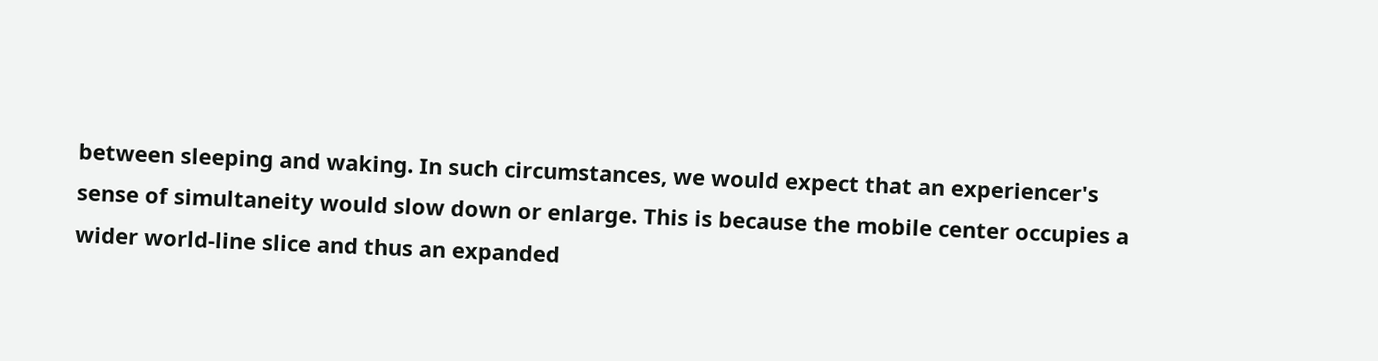between sleeping and waking. In such circumstances, we would expect that an experiencer's sense of simultaneity would slow down or enlarge. This is because the mobile center occupies a wider world-line slice and thus an expanded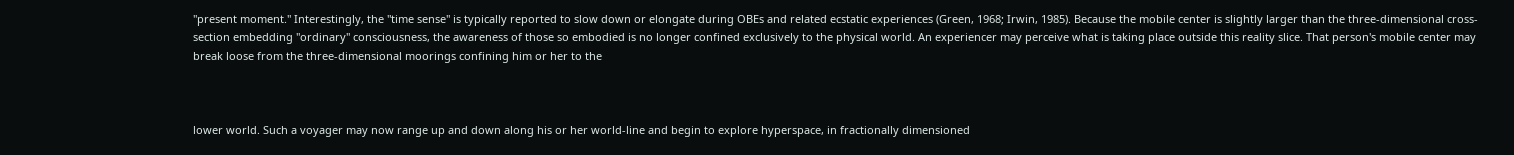"present moment." Interestingly, the "time sense" is typically reported to slow down or elongate during OBEs and related ecstatic experiences (Green, 1968; Irwin, 1985). Because the mobile center is slightly larger than the three-dimensional cross-section embedding "ordinary" consciousness, the awareness of those so embodied is no longer confined exclusively to the physical world. An experiencer may perceive what is taking place outside this reality slice. That person's mobile center may break loose from the three-dimensional moorings confining him or her to the



lower world. Such a voyager may now range up and down along his or her world-line and begin to explore hyperspace, in fractionally dimensioned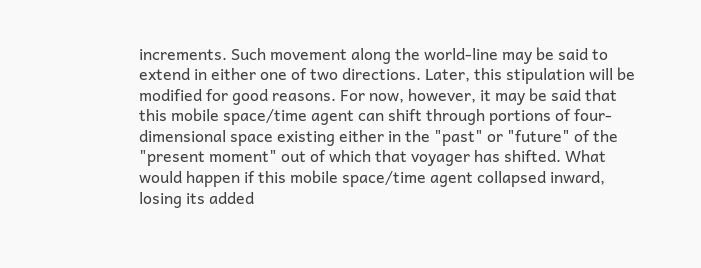increments. Such movement along the world-line may be said to extend in either one of two directions. Later, this stipulation will be modified for good reasons. For now, however, it may be said that this mobile space/time agent can shift through portions of four-dimensional space existing either in the "past" or "future" of the "present moment" out of which that voyager has shifted. What would happen if this mobile space/time agent collapsed inward, losing its added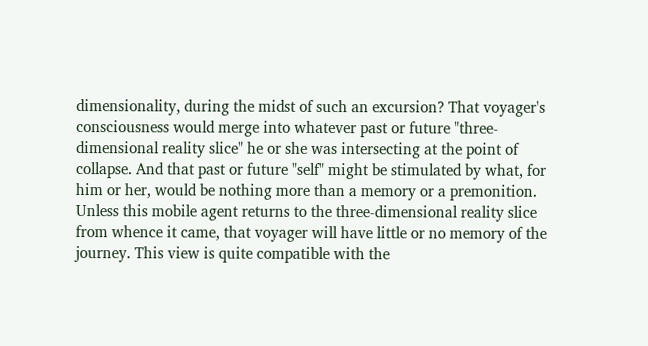dimensionality, during the midst of such an excursion? That voyager's consciousness would merge into whatever past or future "three-dimensional reality slice" he or she was intersecting at the point of collapse. And that past or future "self" might be stimulated by what, for him or her, would be nothing more than a memory or a premonition. Unless this mobile agent returns to the three-dimensional reality slice from whence it came, that voyager will have little or no memory of the journey. This view is quite compatible with the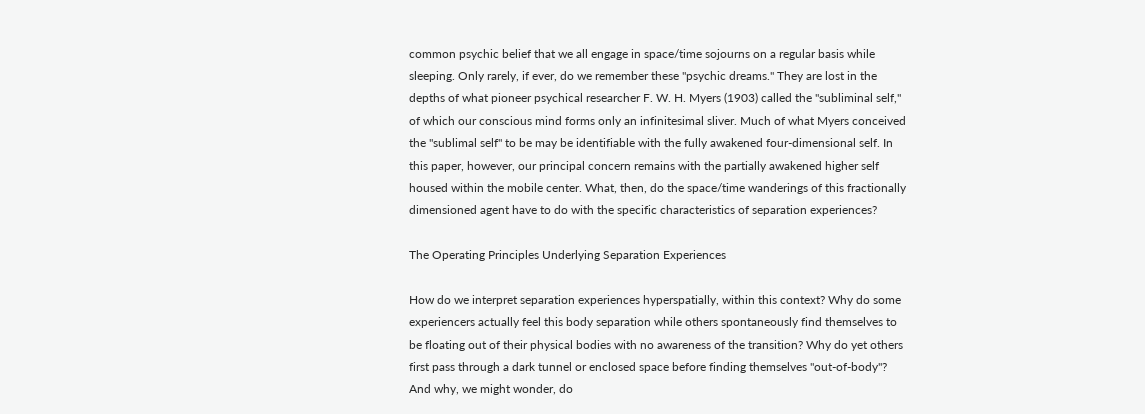common psychic belief that we all engage in space/time sojourns on a regular basis while sleeping. Only rarely, if ever, do we remember these "psychic dreams." They are lost in the depths of what pioneer psychical researcher F. W. H. Myers (1903) called the "subliminal self," of which our conscious mind forms only an infinitesimal sliver. Much of what Myers conceived the "sublimal self" to be may be identifiable with the fully awakened four-dimensional self. In this paper, however, our principal concern remains with the partially awakened higher self housed within the mobile center. What, then, do the space/time wanderings of this fractionally dimensioned agent have to do with the specific characteristics of separation experiences?

The Operating Principles Underlying Separation Experiences

How do we interpret separation experiences hyperspatially, within this context? Why do some experiencers actually feel this body separation while others spontaneously find themselves to be floating out of their physical bodies with no awareness of the transition? Why do yet others first pass through a dark tunnel or enclosed space before finding themselves "out-of-body"? And why, we might wonder, do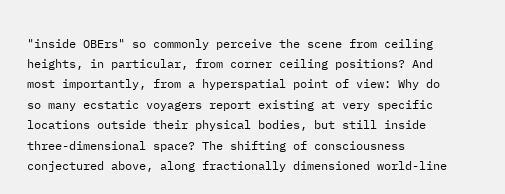"inside OBErs" so commonly perceive the scene from ceiling heights, in particular, from corner ceiling positions? And most importantly, from a hyperspatial point of view: Why do so many ecstatic voyagers report existing at very specific locations outside their physical bodies, but still inside three-dimensional space? The shifting of consciousness conjectured above, along fractionally dimensioned world-line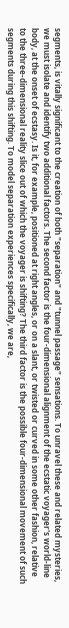segments, is vitally significant to the creation of both "separation" and "tunnel passage" sensations. To unravel these and related mysteries, we must isolate and identify two additional factors. The second factor is the four-dimensional alignment of the ecstatic voyager's world-line body, at the onset of ecstasy. Is it, for example, positioned at right angles, or on a slant, or twisted or curved in some other fashion, relative to the three-dimensional reality slice out of which the voyager is shifting? The third factor is the possible four-dimensional movement of such segments during this shifting. To model separation experiences specifically, we are,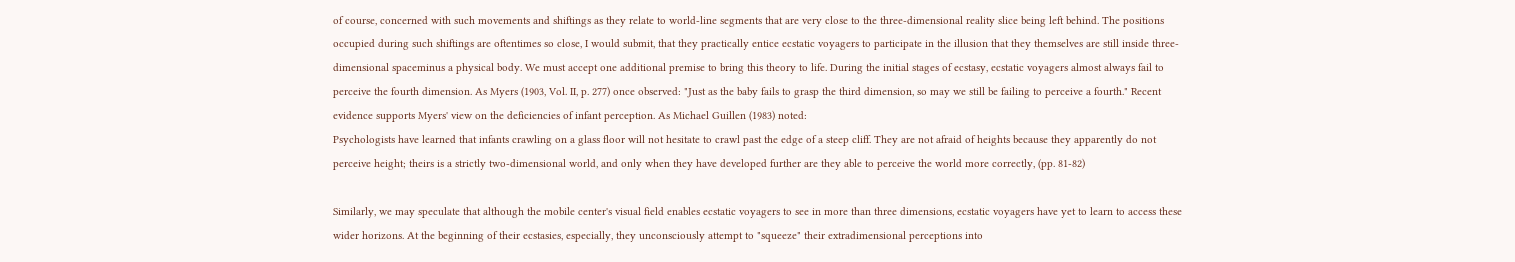of course, concerned with such movements and shiftings as they relate to world-line segments that are very close to the three-dimensional reality slice being left behind. The positions occupied during such shiftings are oftentimes so close, I would submit, that they practically entice ecstatic voyagers to participate in the illusion that they themselves are still inside three-dimensional spaceminus a physical body. We must accept one additional premise to bring this theory to life. During the initial stages of ecstasy, ecstatic voyagers almost always fail to perceive the fourth dimension. As Myers (1903, Vol. II, p. 277) once observed: "Just as the baby fails to grasp the third dimension, so may we still be failing to perceive a fourth." Recent evidence supports Myers' view on the deficiencies of infant perception. As Michael Guillen (1983) noted:
Psychologists have learned that infants crawling on a glass floor will not hesitate to crawl past the edge of a steep cliff. They are not afraid of heights because they apparently do not perceive height; theirs is a strictly two-dimensional world, and only when they have developed further are they able to perceive the world more correctly, (pp. 81-82)

Similarly, we may speculate that although the mobile center's visual field enables ecstatic voyagers to see in more than three dimensions, ecstatic voyagers have yet to learn to access these wider horizons. At the beginning of their ecstasies, especially, they unconsciously attempt to "squeeze" their extradimensional perceptions into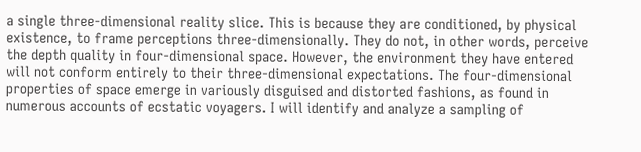a single three-dimensional reality slice. This is because they are conditioned, by physical existence, to frame perceptions three-dimensionally. They do not, in other words, perceive the depth quality in four-dimensional space. However, the environment they have entered will not conform entirely to their three-dimensional expectations. The four-dimensional properties of space emerge in variously disguised and distorted fashions, as found in numerous accounts of ecstatic voyagers. I will identify and analyze a sampling of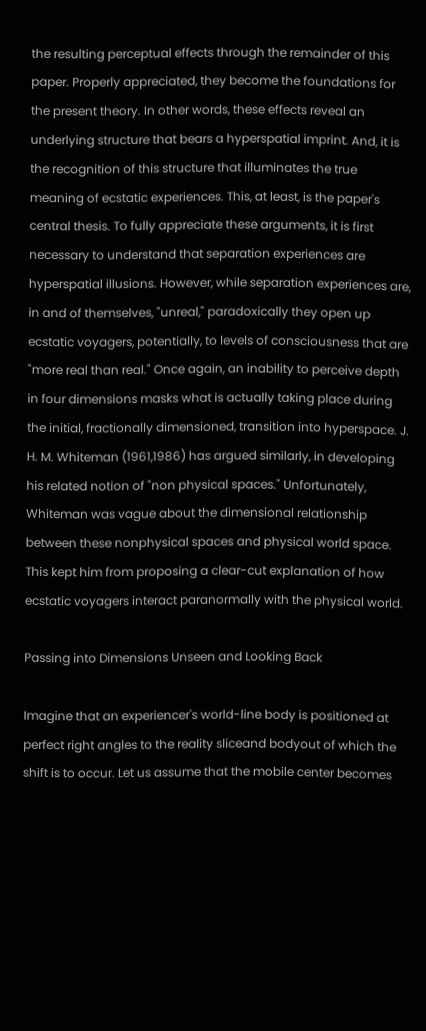the resulting perceptual effects through the remainder of this paper. Properly appreciated, they become the foundations for the present theory. In other words, these effects reveal an underlying structure that bears a hyperspatial imprint. And, it is the recognition of this structure that illuminates the true meaning of ecstatic experiences. This, at least, is the paper's central thesis. To fully appreciate these arguments, it is first necessary to understand that separation experiences are hyperspatial illusions. However, while separation experiences are, in and of themselves, "unreal," paradoxically they open up ecstatic voyagers, potentially, to levels of consciousness that are "more real than real." Once again, an inability to perceive depth in four dimensions masks what is actually taking place during the initial, fractionally dimensioned, transition into hyperspace. J. H. M. Whiteman (1961,1986) has argued similarly, in developing his related notion of "non physical spaces." Unfortunately, Whiteman was vague about the dimensional relationship between these nonphysical spaces and physical world space. This kept him from proposing a clear-cut explanation of how ecstatic voyagers interact paranormally with the physical world.

Passing into Dimensions Unseen and Looking Back

Imagine that an experiencer's world-line body is positioned at perfect right angles to the reality sliceand bodyout of which the shift is to occur. Let us assume that the mobile center becomes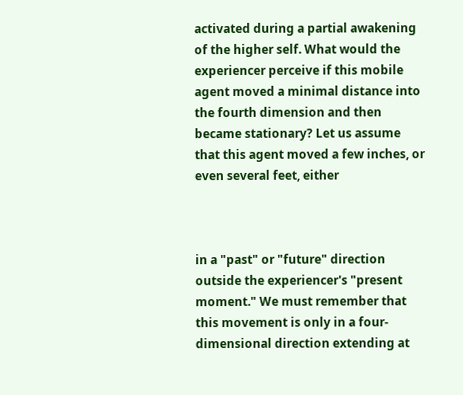activated during a partial awakening of the higher self. What would the experiencer perceive if this mobile agent moved a minimal distance into the fourth dimension and then became stationary? Let us assume that this agent moved a few inches, or even several feet, either



in a "past" or "future" direction outside the experiencer's "present moment." We must remember that this movement is only in a four-dimensional direction extending at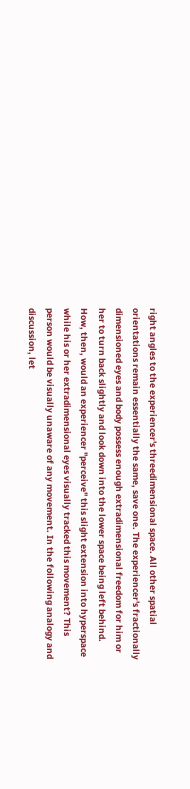right angles to the experiencer's threedimensional space. All other spatial orientations remain essentially the same, save one. The experiencer's fractionally dimensioned eyes and body possess enough extradimensional freedom for him or her to turn back slightly and look down into the lower space being left behind. How, then, would an experiencer "perceive" this slight extension into hyperspace while his or her extradimensional eyes visually tracked this movement? This person would be visually unaware of any movement. In the following analogy and discussion, let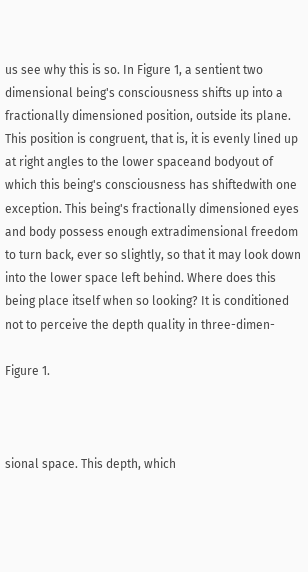us see why this is so. In Figure 1, a sentient two dimensional being's consciousness shifts up into a fractionally dimensioned position, outside its plane. This position is congruent, that is, it is evenly lined up at right angles to the lower spaceand bodyout of which this being's consciousness has shiftedwith one exception. This being's fractionally dimensioned eyes and body possess enough extradimensional freedom to turn back, ever so slightly, so that it may look down into the lower space left behind. Where does this being place itself when so looking? It is conditioned not to perceive the depth quality in three-dimen-

Figure 1.



sional space. This depth, which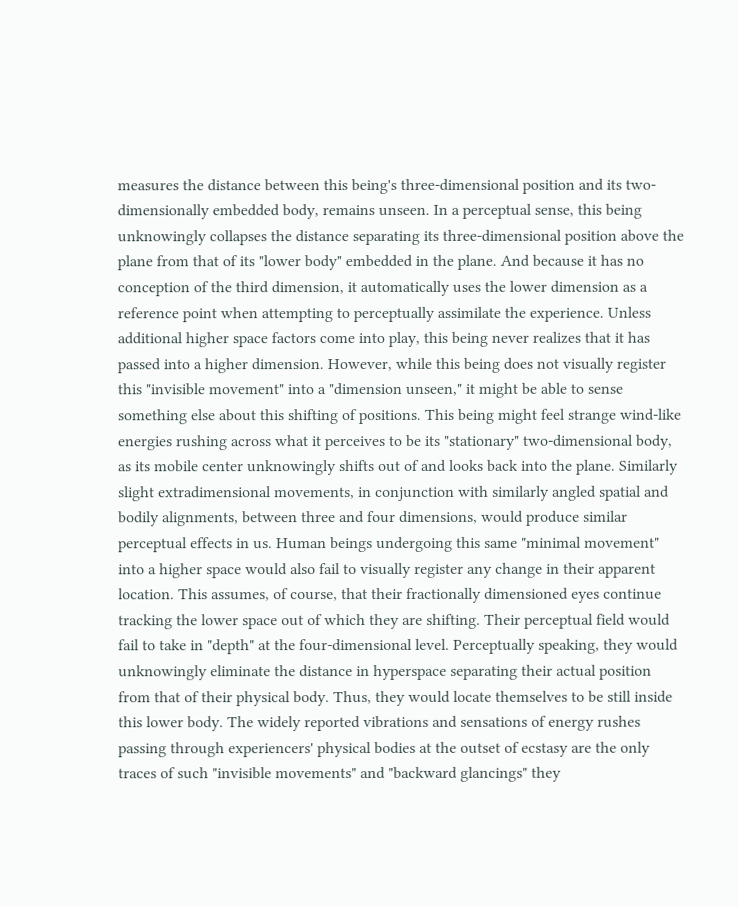measures the distance between this being's three-dimensional position and its two-dimensionally embedded body, remains unseen. In a perceptual sense, this being unknowingly collapses the distance separating its three-dimensional position above the plane from that of its "lower body" embedded in the plane. And because it has no conception of the third dimension, it automatically uses the lower dimension as a reference point when attempting to perceptually assimilate the experience. Unless additional higher space factors come into play, this being never realizes that it has passed into a higher dimension. However, while this being does not visually register this "invisible movement" into a "dimension unseen," it might be able to sense something else about this shifting of positions. This being might feel strange wind-like energies rushing across what it perceives to be its "stationary" two-dimensional body, as its mobile center unknowingly shifts out of and looks back into the plane. Similarly slight extradimensional movements, in conjunction with similarly angled spatial and bodily alignments, between three and four dimensions, would produce similar perceptual effects in us. Human beings undergoing this same "minimal movement" into a higher space would also fail to visually register any change in their apparent location. This assumes, of course, that their fractionally dimensioned eyes continue tracking the lower space out of which they are shifting. Their perceptual field would fail to take in "depth" at the four-dimensional level. Perceptually speaking, they would unknowingly eliminate the distance in hyperspace separating their actual position from that of their physical body. Thus, they would locate themselves to be still inside this lower body. The widely reported vibrations and sensations of energy rushes passing through experiencers' physical bodies at the outset of ecstasy are the only traces of such "invisible movements" and "backward glancings" they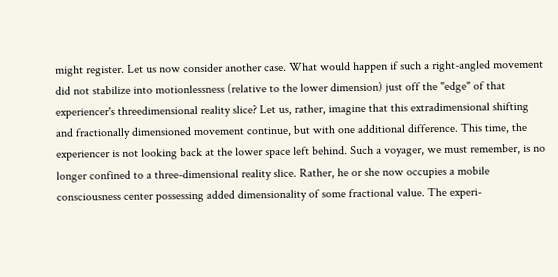might register. Let us now consider another case. What would happen if such a right-angled movement did not stabilize into motionlessness (relative to the lower dimension) just off the "edge" of that experiencer's threedimensional reality slice? Let us, rather, imagine that this extradimensional shifting and fractionally dimensioned movement continue, but with one additional difference. This time, the experiencer is not looking back at the lower space left behind. Such a voyager, we must remember, is no longer confined to a three-dimensional reality slice. Rather, he or she now occupies a mobile consciousness center possessing added dimensionality of some fractional value. The experi-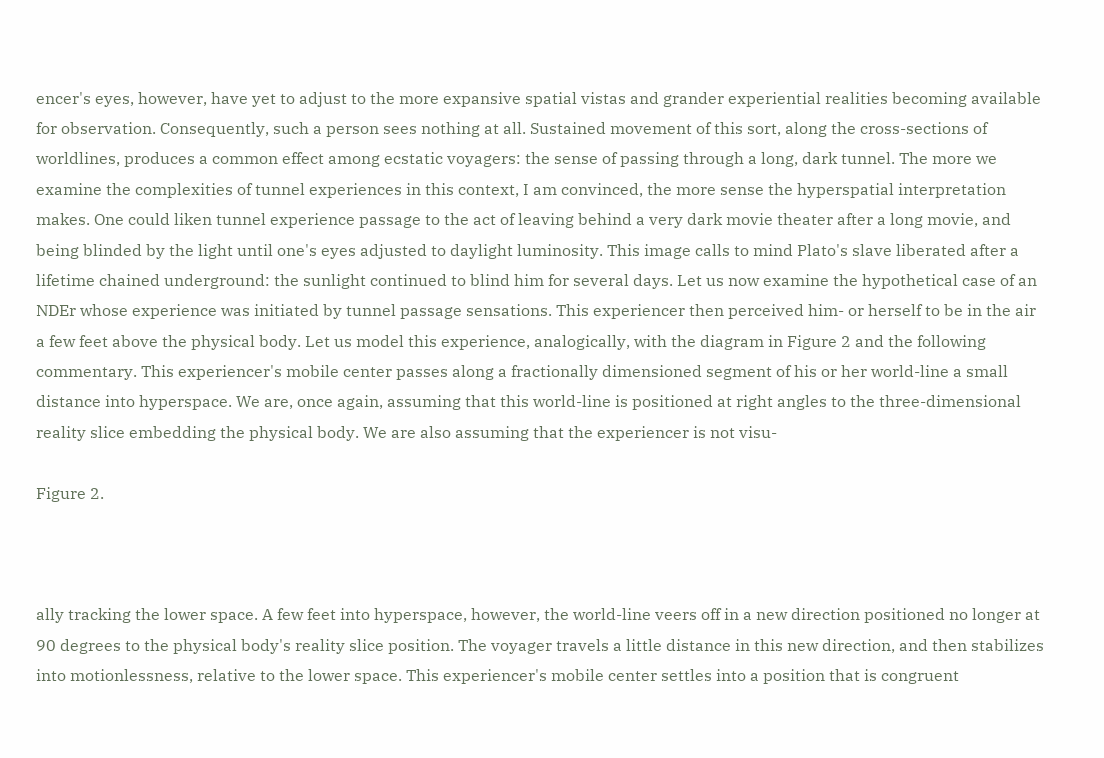encer's eyes, however, have yet to adjust to the more expansive spatial vistas and grander experiential realities becoming available for observation. Consequently, such a person sees nothing at all. Sustained movement of this sort, along the cross-sections of worldlines, produces a common effect among ecstatic voyagers: the sense of passing through a long, dark tunnel. The more we examine the complexities of tunnel experiences in this context, I am convinced, the more sense the hyperspatial interpretation makes. One could liken tunnel experience passage to the act of leaving behind a very dark movie theater after a long movie, and being blinded by the light until one's eyes adjusted to daylight luminosity. This image calls to mind Plato's slave liberated after a lifetime chained underground: the sunlight continued to blind him for several days. Let us now examine the hypothetical case of an NDEr whose experience was initiated by tunnel passage sensations. This experiencer then perceived him- or herself to be in the air a few feet above the physical body. Let us model this experience, analogically, with the diagram in Figure 2 and the following commentary. This experiencer's mobile center passes along a fractionally dimensioned segment of his or her world-line a small distance into hyperspace. We are, once again, assuming that this world-line is positioned at right angles to the three-dimensional reality slice embedding the physical body. We are also assuming that the experiencer is not visu-

Figure 2.



ally tracking the lower space. A few feet into hyperspace, however, the world-line veers off in a new direction positioned no longer at 90 degrees to the physical body's reality slice position. The voyager travels a little distance in this new direction, and then stabilizes into motionlessness, relative to the lower space. This experiencer's mobile center settles into a position that is congruent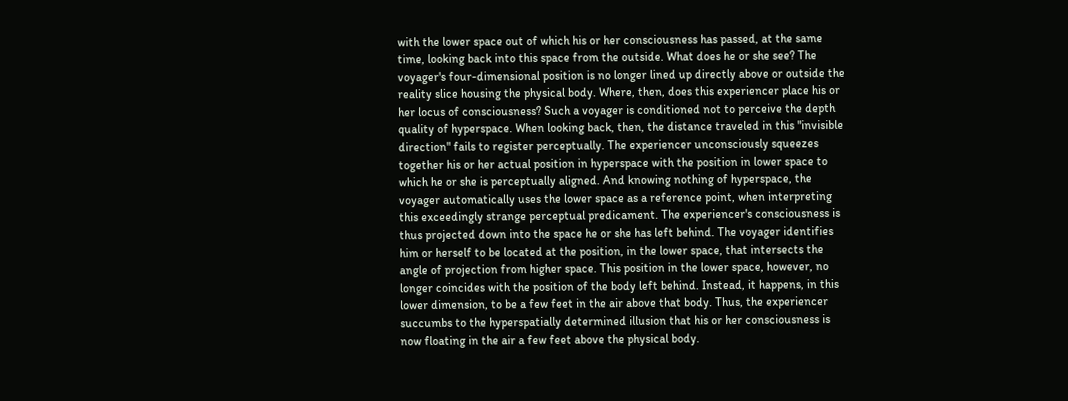with the lower space out of which his or her consciousness has passed, at the same time, looking back into this space from the outside. What does he or she see? The voyager's four-dimensional position is no longer lined up directly above or outside the reality slice housing the physical body. Where, then, does this experiencer place his or her locus of consciousness? Such a voyager is conditioned not to perceive the depth quality of hyperspace. When looking back, then, the distance traveled in this "invisible direction" fails to register perceptually. The experiencer unconsciously squeezes together his or her actual position in hyperspace with the position in lower space to which he or she is perceptually aligned. And knowing nothing of hyperspace, the voyager automatically uses the lower space as a reference point, when interpreting this exceedingly strange perceptual predicament. The experiencer's consciousness is thus projected down into the space he or she has left behind. The voyager identifies him or herself to be located at the position, in the lower space, that intersects the angle of projection from higher space. This position in the lower space, however, no longer coincides with the position of the body left behind. Instead, it happens, in this lower dimension, to be a few feet in the air above that body. Thus, the experiencer succumbs to the hyperspatially determined illusion that his or her consciousness is now floating in the air a few feet above the physical body.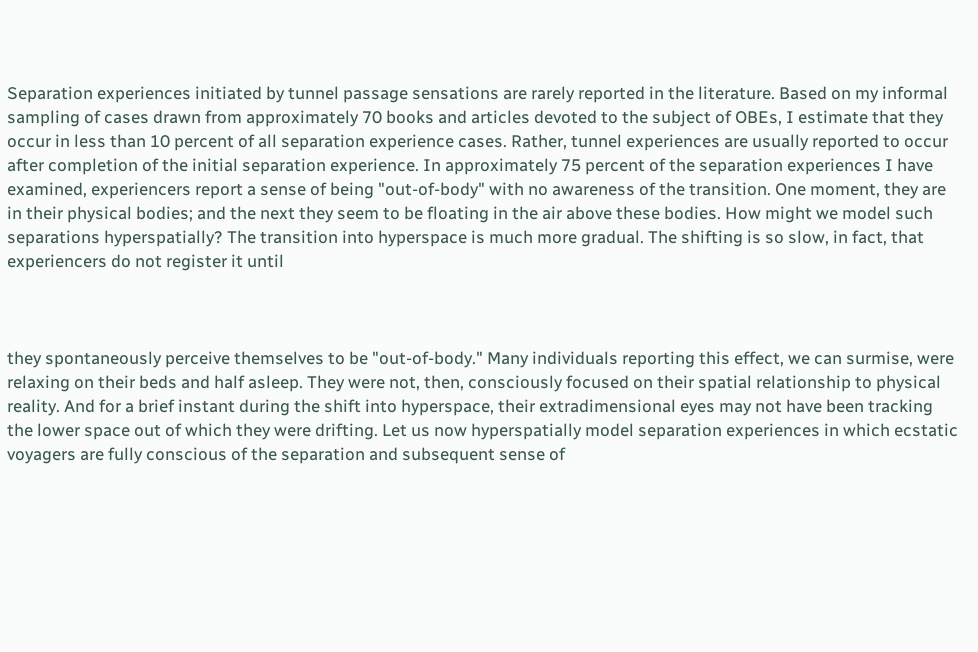Separation experiences initiated by tunnel passage sensations are rarely reported in the literature. Based on my informal sampling of cases drawn from approximately 70 books and articles devoted to the subject of OBEs, I estimate that they occur in less than 10 percent of all separation experience cases. Rather, tunnel experiences are usually reported to occur after completion of the initial separation experience. In approximately 75 percent of the separation experiences I have examined, experiencers report a sense of being "out-of-body" with no awareness of the transition. One moment, they are in their physical bodies; and the next they seem to be floating in the air above these bodies. How might we model such separations hyperspatially? The transition into hyperspace is much more gradual. The shifting is so slow, in fact, that experiencers do not register it until



they spontaneously perceive themselves to be "out-of-body." Many individuals reporting this effect, we can surmise, were relaxing on their beds and half asleep. They were not, then, consciously focused on their spatial relationship to physical reality. And for a brief instant during the shift into hyperspace, their extradimensional eyes may not have been tracking the lower space out of which they were drifting. Let us now hyperspatially model separation experiences in which ecstatic voyagers are fully conscious of the separation and subsequent sense of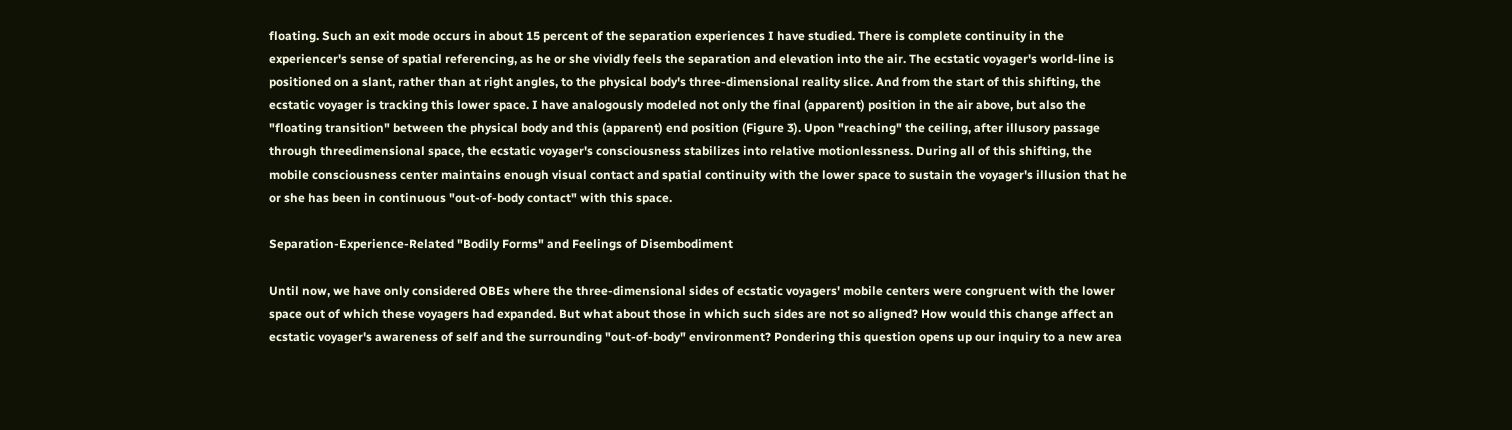floating. Such an exit mode occurs in about 15 percent of the separation experiences I have studied. There is complete continuity in the experiencer's sense of spatial referencing, as he or she vividly feels the separation and elevation into the air. The ecstatic voyager's world-line is positioned on a slant, rather than at right angles, to the physical body's three-dimensional reality slice. And from the start of this shifting, the ecstatic voyager is tracking this lower space. I have analogously modeled not only the final (apparent) position in the air above, but also the "floating transition" between the physical body and this (apparent) end position (Figure 3). Upon "reaching" the ceiling, after illusory passage through threedimensional space, the ecstatic voyager's consciousness stabilizes into relative motionlessness. During all of this shifting, the mobile consciousness center maintains enough visual contact and spatial continuity with the lower space to sustain the voyager's illusion that he or she has been in continuous "out-of-body contact" with this space.

Separation-Experience-Related "Bodily Forms" and Feelings of Disembodiment

Until now, we have only considered OBEs where the three-dimensional sides of ecstatic voyagers' mobile centers were congruent with the lower space out of which these voyagers had expanded. But what about those in which such sides are not so aligned? How would this change affect an ecstatic voyager's awareness of self and the surrounding "out-of-body" environment? Pondering this question opens up our inquiry to a new area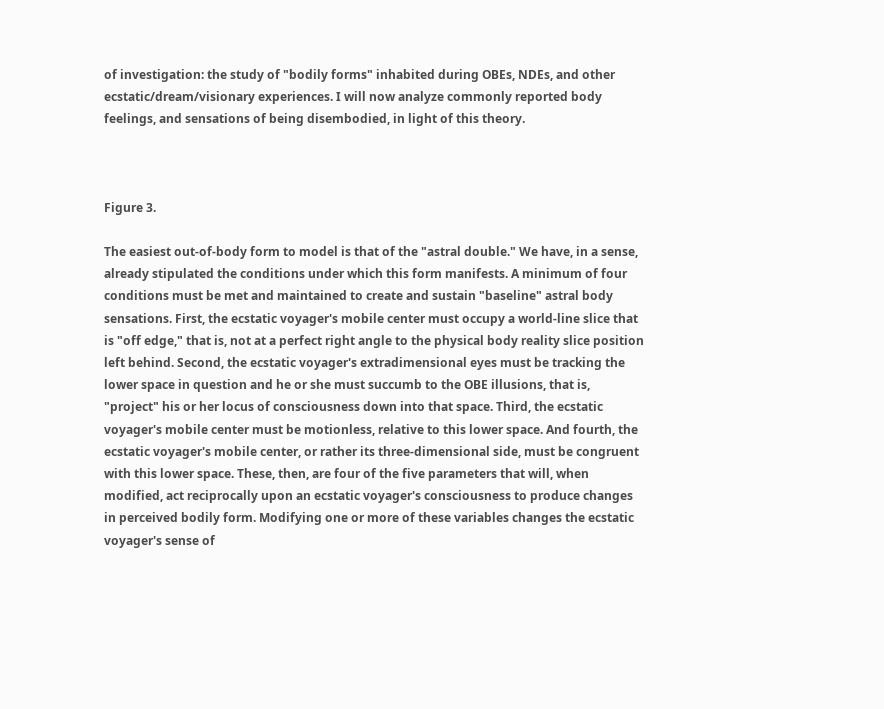of investigation: the study of "bodily forms" inhabited during OBEs, NDEs, and other ecstatic/dream/visionary experiences. I will now analyze commonly reported body feelings, and sensations of being disembodied, in light of this theory.



Figure 3.

The easiest out-of-body form to model is that of the "astral double." We have, in a sense, already stipulated the conditions under which this form manifests. A minimum of four conditions must be met and maintained to create and sustain "baseline" astral body sensations. First, the ecstatic voyager's mobile center must occupy a world-line slice that is "off edge," that is, not at a perfect right angle to the physical body reality slice position left behind. Second, the ecstatic voyager's extradimensional eyes must be tracking the lower space in question and he or she must succumb to the OBE illusions, that is, "project" his or her locus of consciousness down into that space. Third, the ecstatic voyager's mobile center must be motionless, relative to this lower space. And fourth, the ecstatic voyager's mobile center, or rather its three-dimensional side, must be congruent with this lower space. These, then, are four of the five parameters that will, when modified, act reciprocally upon an ecstatic voyager's consciousness to produce changes in perceived bodily form. Modifying one or more of these variables changes the ecstatic voyager's sense of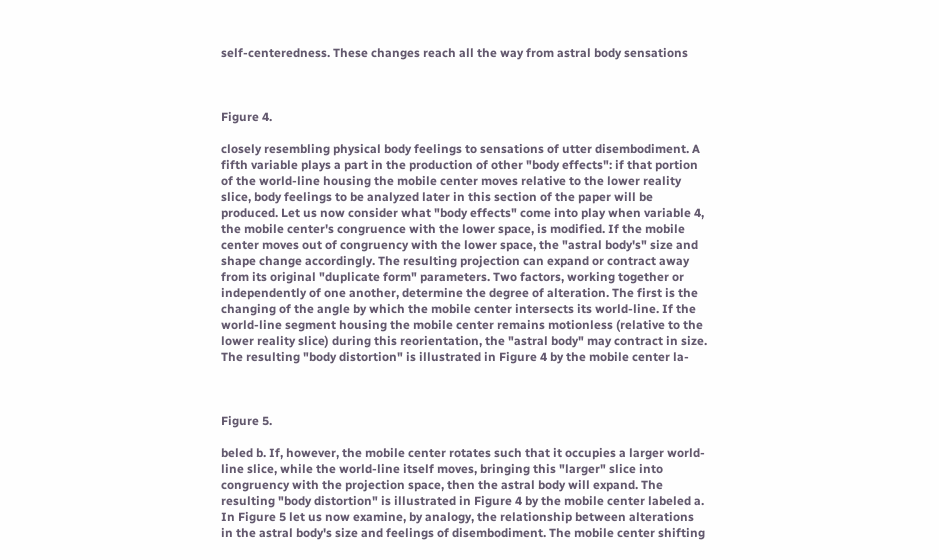self-centeredness. These changes reach all the way from astral body sensations



Figure 4.

closely resembling physical body feelings to sensations of utter disembodiment. A fifth variable plays a part in the production of other "body effects": if that portion of the world-line housing the mobile center moves relative to the lower reality slice, body feelings to be analyzed later in this section of the paper will be produced. Let us now consider what "body effects" come into play when variable 4, the mobile center's congruence with the lower space, is modified. If the mobile center moves out of congruency with the lower space, the "astral body's" size and shape change accordingly. The resulting projection can expand or contract away from its original "duplicate form" parameters. Two factors, working together or independently of one another, determine the degree of alteration. The first is the changing of the angle by which the mobile center intersects its world-line. If the world-line segment housing the mobile center remains motionless (relative to the lower reality slice) during this reorientation, the "astral body" may contract in size. The resulting "body distortion" is illustrated in Figure 4 by the mobile center la-



Figure 5.

beled b. If, however, the mobile center rotates such that it occupies a larger world-line slice, while the world-line itself moves, bringing this "larger" slice into congruency with the projection space, then the astral body will expand. The resulting "body distortion" is illustrated in Figure 4 by the mobile center labeled a. In Figure 5 let us now examine, by analogy, the relationship between alterations in the astral body's size and feelings of disembodiment. The mobile center shifting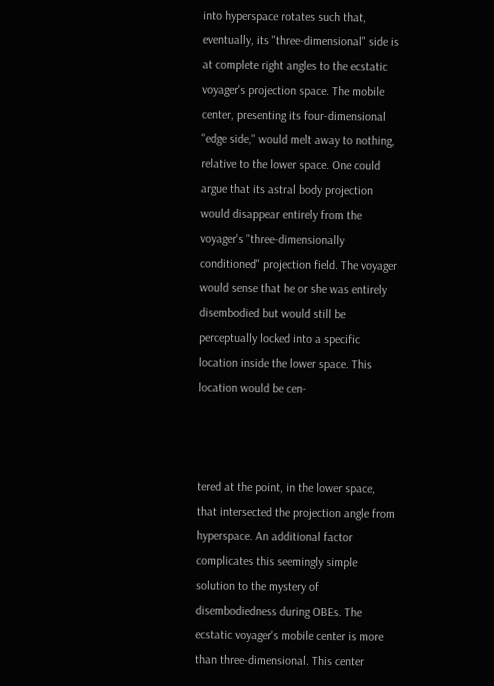into hyperspace rotates such that, eventually, its "three-dimensional" side is at complete right angles to the ecstatic voyager's projection space. The mobile center, presenting its four-dimensional "edge side," would melt away to nothing, relative to the lower space. One could argue that its astral body projection would disappear entirely from the voyager's "three-dimensionally conditioned" projection field. The voyager would sense that he or she was entirely disembodied but would still be perceptually locked into a specific location inside the lower space. This location would be cen-



tered at the point, in the lower space, that intersected the projection angle from hyperspace. An additional factor complicates this seemingly simple solution to the mystery of disembodiedness during OBEs. The ecstatic voyager's mobile center is more than three-dimensional. This center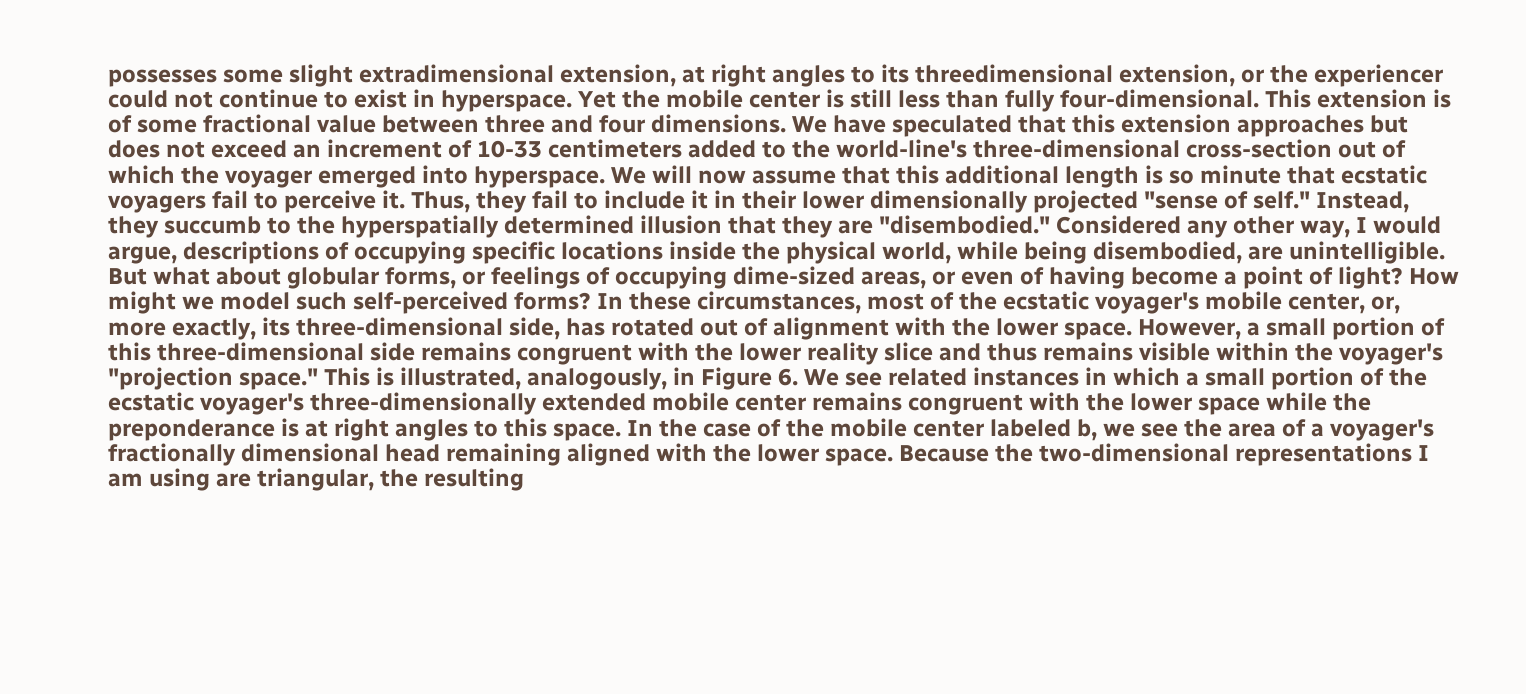possesses some slight extradimensional extension, at right angles to its threedimensional extension, or the experiencer could not continue to exist in hyperspace. Yet the mobile center is still less than fully four-dimensional. This extension is of some fractional value between three and four dimensions. We have speculated that this extension approaches but does not exceed an increment of 10-33 centimeters added to the world-line's three-dimensional cross-section out of which the voyager emerged into hyperspace. We will now assume that this additional length is so minute that ecstatic voyagers fail to perceive it. Thus, they fail to include it in their lower dimensionally projected "sense of self." Instead, they succumb to the hyperspatially determined illusion that they are "disembodied." Considered any other way, I would argue, descriptions of occupying specific locations inside the physical world, while being disembodied, are unintelligible. But what about globular forms, or feelings of occupying dime-sized areas, or even of having become a point of light? How might we model such self-perceived forms? In these circumstances, most of the ecstatic voyager's mobile center, or, more exactly, its three-dimensional side, has rotated out of alignment with the lower space. However, a small portion of this three-dimensional side remains congruent with the lower reality slice and thus remains visible within the voyager's "projection space." This is illustrated, analogously, in Figure 6. We see related instances in which a small portion of the ecstatic voyager's three-dimensionally extended mobile center remains congruent with the lower space while the preponderance is at right angles to this space. In the case of the mobile center labeled b, we see the area of a voyager's fractionally dimensional head remaining aligned with the lower space. Because the two-dimensional representations I am using are triangular, the resulting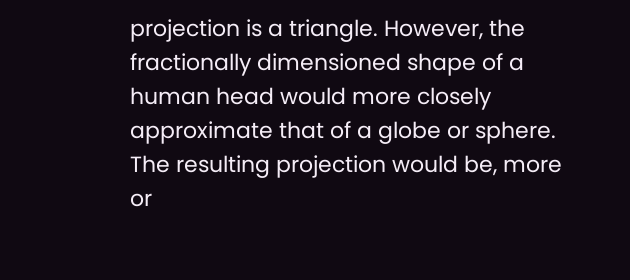projection is a triangle. However, the fractionally dimensioned shape of a human head would more closely approximate that of a globe or sphere. The resulting projection would be, more or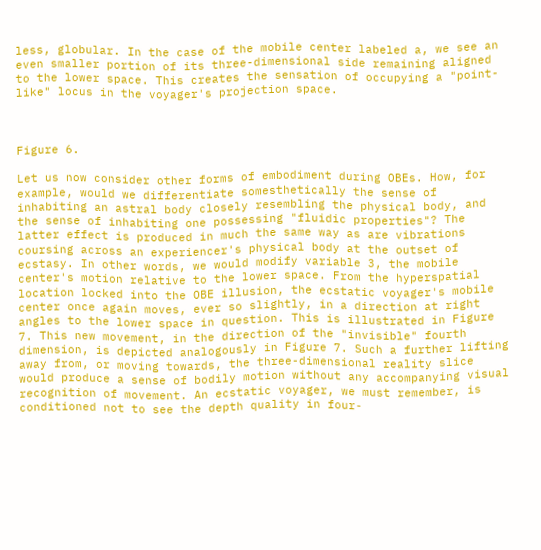less, globular. In the case of the mobile center labeled a, we see an even smaller portion of its three-dimensional side remaining aligned to the lower space. This creates the sensation of occupying a "point-like" locus in the voyager's projection space.



Figure 6.

Let us now consider other forms of embodiment during OBEs. How, for example, would we differentiate somesthetically the sense of inhabiting an astral body closely resembling the physical body, and the sense of inhabiting one possessing "fluidic properties"? The latter effect is produced in much the same way as are vibrations coursing across an experiencer's physical body at the outset of ecstasy. In other words, we would modify variable 3, the mobile center's motion relative to the lower space. From the hyperspatial location locked into the OBE illusion, the ecstatic voyager's mobile center once again moves, ever so slightly, in a direction at right angles to the lower space in question. This is illustrated in Figure 7. This new movement, in the direction of the "invisible" fourth dimension, is depicted analogously in Figure 7. Such a further lifting away from, or moving towards, the three-dimensional reality slice would produce a sense of bodily motion without any accompanying visual recognition of movement. An ecstatic voyager, we must remember, is conditioned not to see the depth quality in four-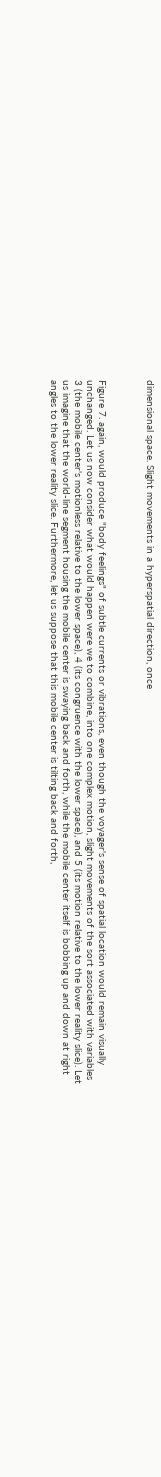dimensional space. Slight movements in a hyperspatial direction, once



Figure 7. again, would produce "body feelings" of subtle currents or vibrations, even though the voyager's sense of spatial location would remain visually unchanged. Let us now consider what would happen were we to combine, into one complex motion, slight movements of the sort associated with variables 3 (the mobile center's motionless relative to the lower space), 4 (its congruence with the lower space), and 5 (its motion relative to the lower reality slice). Let us imagine that the world-line segment housing the mobile center is swaying back and forth, while the mobile center itself is bobbing up and down at right angles to the lower reality slice. Furthermore, let us suppose that this mobile center is tilting back and forth,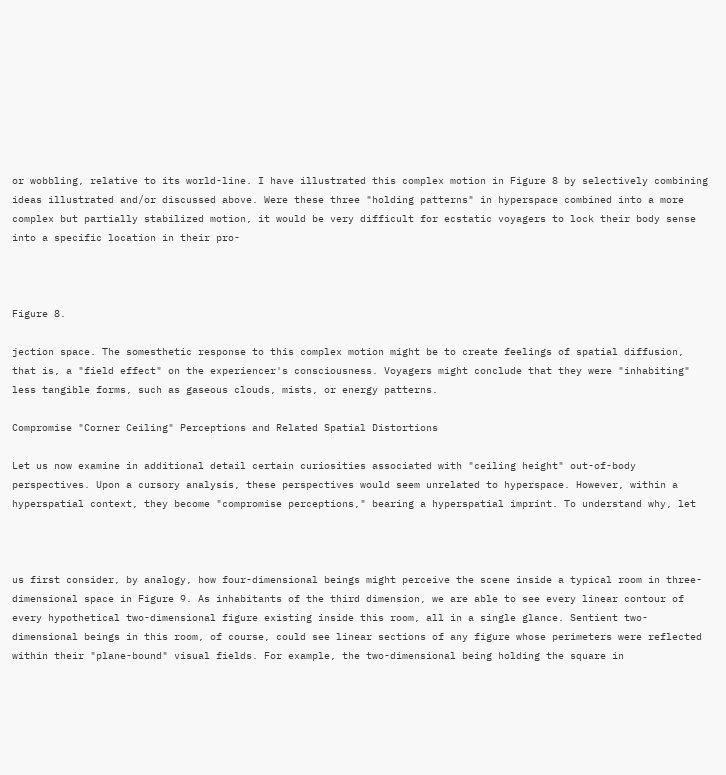or wobbling, relative to its world-line. I have illustrated this complex motion in Figure 8 by selectively combining ideas illustrated and/or discussed above. Were these three "holding patterns" in hyperspace combined into a more complex but partially stabilized motion, it would be very difficult for ecstatic voyagers to lock their body sense into a specific location in their pro-



Figure 8.

jection space. The somesthetic response to this complex motion might be to create feelings of spatial diffusion, that is, a "field effect" on the experiencer's consciousness. Voyagers might conclude that they were "inhabiting" less tangible forms, such as gaseous clouds, mists, or energy patterns.

Compromise "Corner Ceiling" Perceptions and Related Spatial Distortions

Let us now examine in additional detail certain curiosities associated with "ceiling height" out-of-body perspectives. Upon a cursory analysis, these perspectives would seem unrelated to hyperspace. However, within a hyperspatial context, they become "compromise perceptions," bearing a hyperspatial imprint. To understand why, let



us first consider, by analogy, how four-dimensional beings might perceive the scene inside a typical room in three-dimensional space in Figure 9. As inhabitants of the third dimension, we are able to see every linear contour of every hypothetical two-dimensional figure existing inside this room, all in a single glance. Sentient two-dimensional beings in this room, of course, could see linear sections of any figure whose perimeters were reflected within their "plane-bound" visual fields. For example, the two-dimensional being holding the square in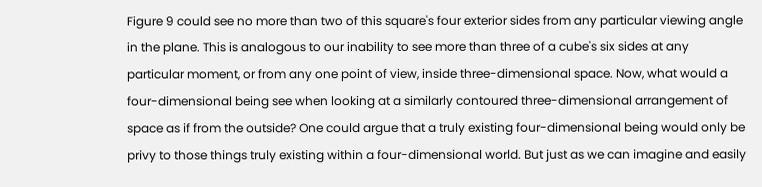Figure 9 could see no more than two of this square's four exterior sides from any particular viewing angle in the plane. This is analogous to our inability to see more than three of a cube's six sides at any particular moment, or from any one point of view, inside three-dimensional space. Now, what would a four-dimensional being see when looking at a similarly contoured three-dimensional arrangement of space as if from the outside? One could argue that a truly existing four-dimensional being would only be privy to those things truly existing within a four-dimensional world. But just as we can imagine and easily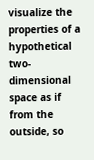visualize the properties of a hypothetical two-dimensional space as if from the outside, so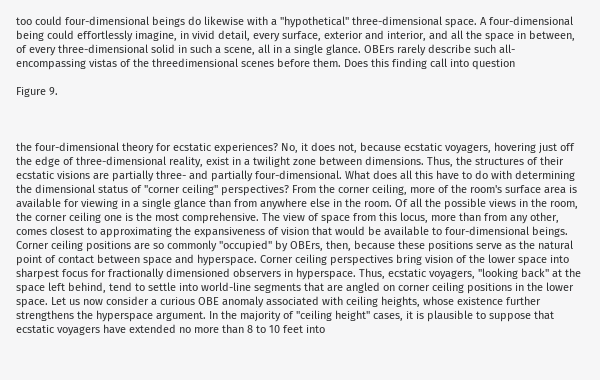too could four-dimensional beings do likewise with a "hypothetical" three-dimensional space. A four-dimensional being could effortlessly imagine, in vivid detail, every surface, exterior and interior, and all the space in between, of every three-dimensional solid in such a scene, all in a single glance. OBErs rarely describe such all-encompassing vistas of the threedimensional scenes before them. Does this finding call into question

Figure 9.



the four-dimensional theory for ecstatic experiences? No, it does not, because ecstatic voyagers, hovering just off the edge of three-dimensional reality, exist in a twilight zone between dimensions. Thus, the structures of their ecstatic visions are partially three- and partially four-dimensional. What does all this have to do with determining the dimensional status of "corner ceiling" perspectives? From the corner ceiling, more of the room's surface area is available for viewing in a single glance than from anywhere else in the room. Of all the possible views in the room, the corner ceiling one is the most comprehensive. The view of space from this locus, more than from any other, comes closest to approximating the expansiveness of vision that would be available to four-dimensional beings. Corner ceiling positions are so commonly "occupied" by OBErs, then, because these positions serve as the natural point of contact between space and hyperspace. Corner ceiling perspectives bring vision of the lower space into sharpest focus for fractionally dimensioned observers in hyperspace. Thus, ecstatic voyagers, "looking back" at the space left behind, tend to settle into world-line segments that are angled on corner ceiling positions in the lower space. Let us now consider a curious OBE anomaly associated with ceiling heights, whose existence further strengthens the hyperspace argument. In the majority of "ceiling height" cases, it is plausible to suppose that ecstatic voyagers have extended no more than 8 to 10 feet into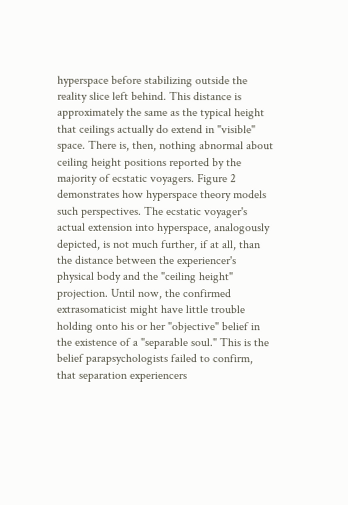hyperspace before stabilizing outside the reality slice left behind. This distance is approximately the same as the typical height that ceilings actually do extend in "visible" space. There is, then, nothing abnormal about ceiling height positions reported by the majority of ecstatic voyagers. Figure 2 demonstrates how hyperspace theory models such perspectives. The ecstatic voyager's actual extension into hyperspace, analogously depicted, is not much further, if at all, than the distance between the experiencer's physical body and the "ceiling height" projection. Until now, the confirmed extrasomaticist might have little trouble holding onto his or her "objective" belief in the existence of a "separable soul." This is the belief parapsychologists failed to confirm, that separation experiencers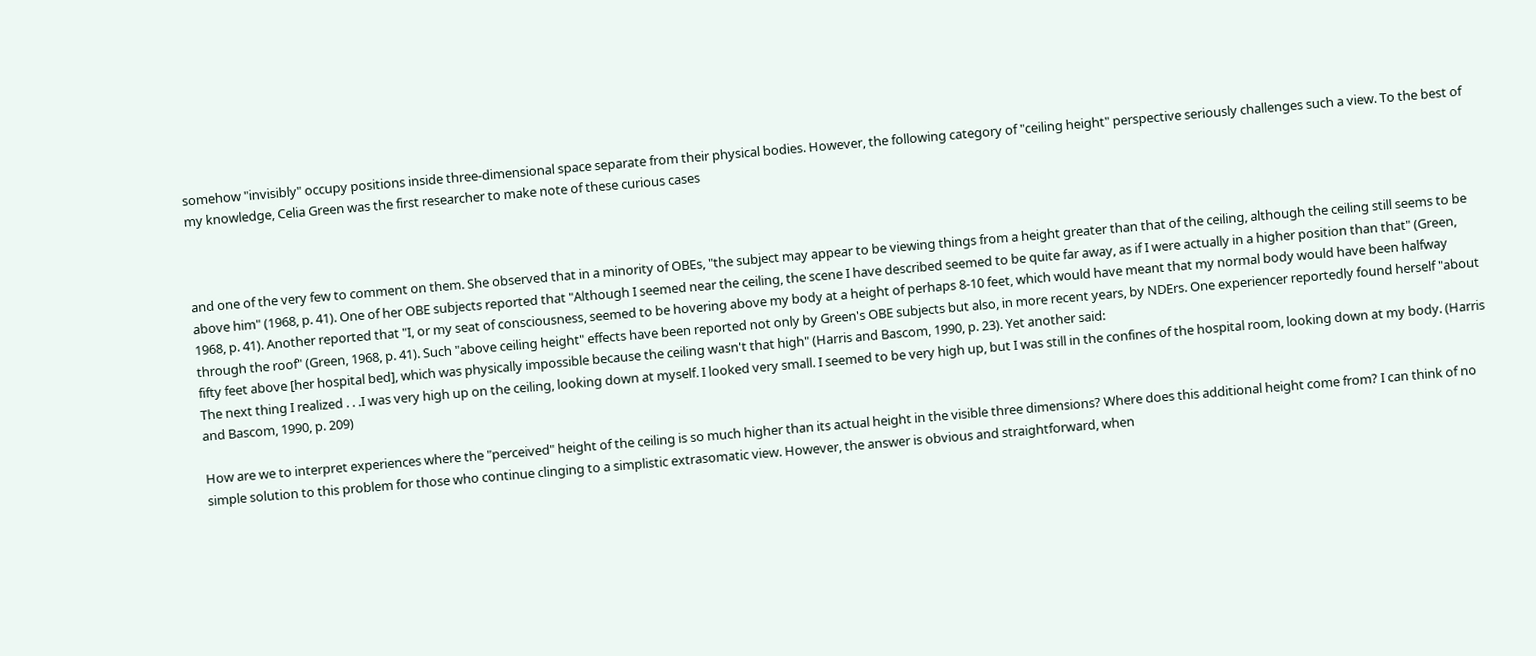somehow "invisibly" occupy positions inside three-dimensional space separate from their physical bodies. However, the following category of "ceiling height" perspective seriously challenges such a view. To the best of my knowledge, Celia Green was the first researcher to make note of these curious cases



and one of the very few to comment on them. She observed that in a minority of OBEs, "the subject may appear to be viewing things from a height greater than that of the ceiling, although the ceiling still seems to be above him" (1968, p. 41). One of her OBE subjects reported that "Although I seemed near the ceiling, the scene I have described seemed to be quite far away, as if I were actually in a higher position than that" (Green, 1968, p. 41). Another reported that "I, or my seat of consciousness, seemed to be hovering above my body at a height of perhaps 8-10 feet, which would have meant that my normal body would have been halfway through the roof" (Green, 1968, p. 41). Such "above ceiling height" effects have been reported not only by Green's OBE subjects but also, in more recent years, by NDErs. One experiencer reportedly found herself "about fifty feet above [her hospital bed], which was physically impossible because the ceiling wasn't that high" (Harris and Bascom, 1990, p. 23). Yet another said:
The next thing I realized . . .I was very high up on the ceiling, looking down at myself. I looked very small. I seemed to be very high up, but I was still in the confines of the hospital room, looking down at my body. (Harris and Bascom, 1990, p. 209)

How are we to interpret experiences where the "perceived" height of the ceiling is so much higher than its actual height in the visible three dimensions? Where does this additional height come from? I can think of no simple solution to this problem for those who continue clinging to a simplistic extrasomatic view. However, the answer is obvious and straightforward, when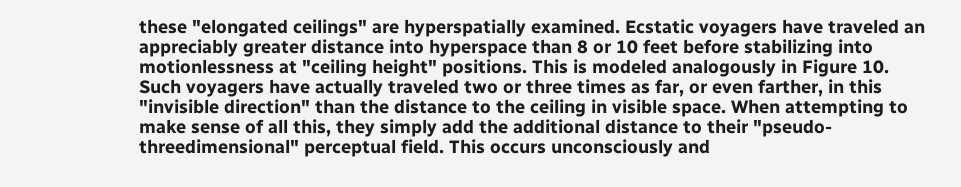these "elongated ceilings" are hyperspatially examined. Ecstatic voyagers have traveled an appreciably greater distance into hyperspace than 8 or 10 feet before stabilizing into motionlessness at "ceiling height" positions. This is modeled analogously in Figure 10. Such voyagers have actually traveled two or three times as far, or even farther, in this "invisible direction" than the distance to the ceiling in visible space. When attempting to make sense of all this, they simply add the additional distance to their "pseudo-threedimensional" perceptual field. This occurs unconsciously and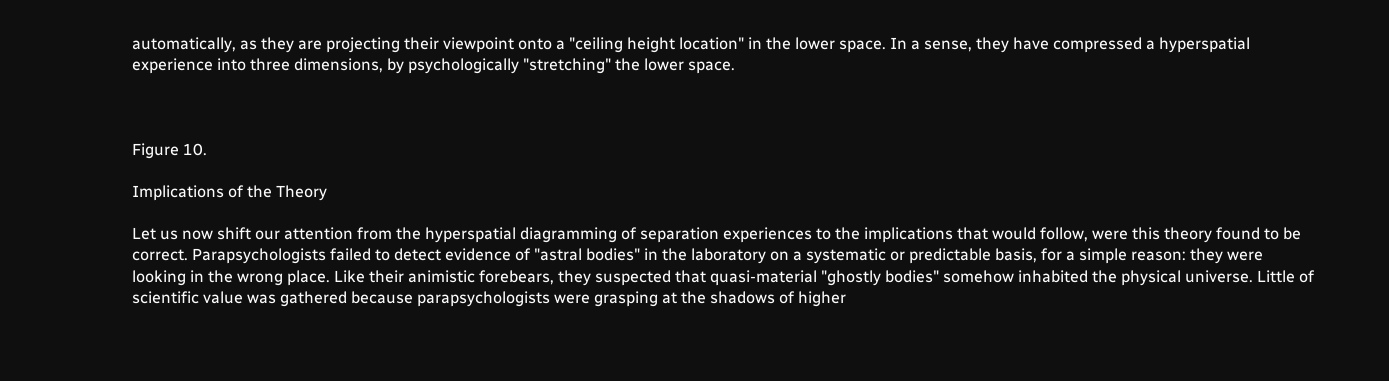automatically, as they are projecting their viewpoint onto a "ceiling height location" in the lower space. In a sense, they have compressed a hyperspatial experience into three dimensions, by psychologically "stretching" the lower space.



Figure 10.

Implications of the Theory

Let us now shift our attention from the hyperspatial diagramming of separation experiences to the implications that would follow, were this theory found to be correct. Parapsychologists failed to detect evidence of "astral bodies" in the laboratory on a systematic or predictable basis, for a simple reason: they were looking in the wrong place. Like their animistic forebears, they suspected that quasi-material "ghostly bodies" somehow inhabited the physical universe. Little of scientific value was gathered because parapsychologists were grasping at the shadows of higher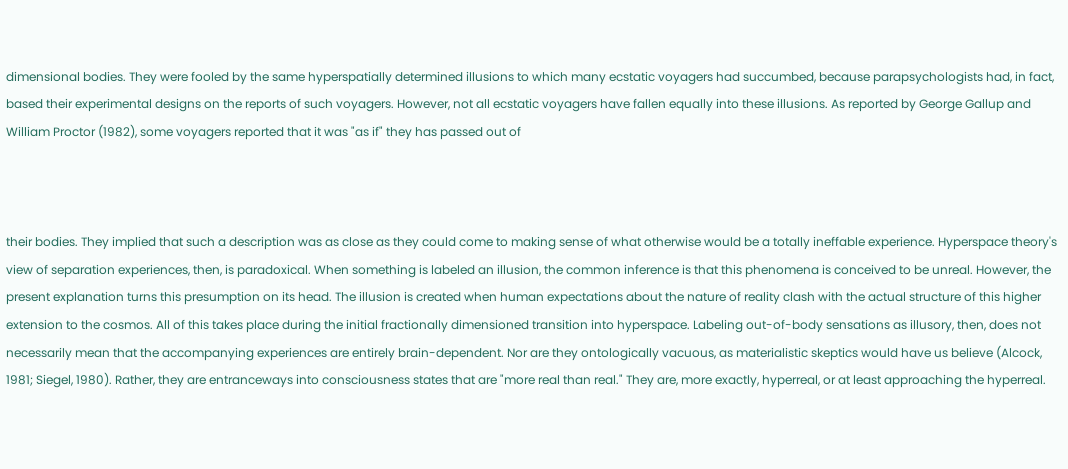dimensional bodies. They were fooled by the same hyperspatially determined illusions to which many ecstatic voyagers had succumbed, because parapsychologists had, in fact, based their experimental designs on the reports of such voyagers. However, not all ecstatic voyagers have fallen equally into these illusions. As reported by George Gallup and William Proctor (1982), some voyagers reported that it was "as if" they has passed out of



their bodies. They implied that such a description was as close as they could come to making sense of what otherwise would be a totally ineffable experience. Hyperspace theory's view of separation experiences, then, is paradoxical. When something is labeled an illusion, the common inference is that this phenomena is conceived to be unreal. However, the present explanation turns this presumption on its head. The illusion is created when human expectations about the nature of reality clash with the actual structure of this higher extension to the cosmos. All of this takes place during the initial fractionally dimensioned transition into hyperspace. Labeling out-of-body sensations as illusory, then, does not necessarily mean that the accompanying experiences are entirely brain-dependent. Nor are they ontologically vacuous, as materialistic skeptics would have us believe (Alcock, 1981; Siegel, 1980). Rather, they are entranceways into consciousness states that are "more real than real." They are, more exactly, hyperreal, or at least approaching the hyperreal.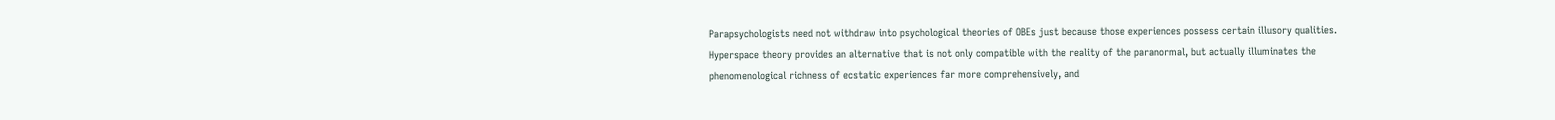Parapsychologists need not withdraw into psychological theories of OBEs just because those experiences possess certain illusory qualities. Hyperspace theory provides an alternative that is not only compatible with the reality of the paranormal, but actually illuminates the phenomenological richness of ecstatic experiences far more comprehensively, and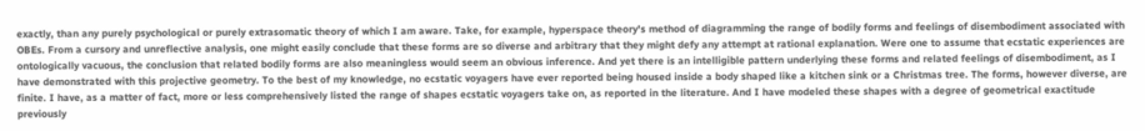exactly, than any purely psychological or purely extrasomatic theory of which I am aware. Take, for example, hyperspace theory's method of diagramming the range of bodily forms and feelings of disembodiment associated with OBEs. From a cursory and unreflective analysis, one might easily conclude that these forms are so diverse and arbitrary that they might defy any attempt at rational explanation. Were one to assume that ecstatic experiences are ontologically vacuous, the conclusion that related bodily forms are also meaningless would seem an obvious inference. And yet there is an intelligible pattern underlying these forms and related feelings of disembodiment, as I have demonstrated with this projective geometry. To the best of my knowledge, no ecstatic voyagers have ever reported being housed inside a body shaped like a kitchen sink or a Christmas tree. The forms, however diverse, are finite. I have, as a matter of fact, more or less comprehensively listed the range of shapes ecstatic voyagers take on, as reported in the literature. And I have modeled these shapes with a degree of geometrical exactitude previously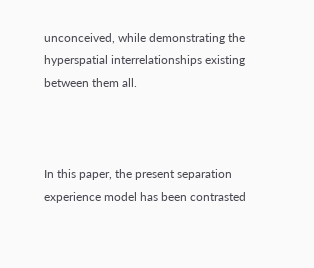unconceived, while demonstrating the hyperspatial interrelationships existing between them all.



In this paper, the present separation experience model has been contrasted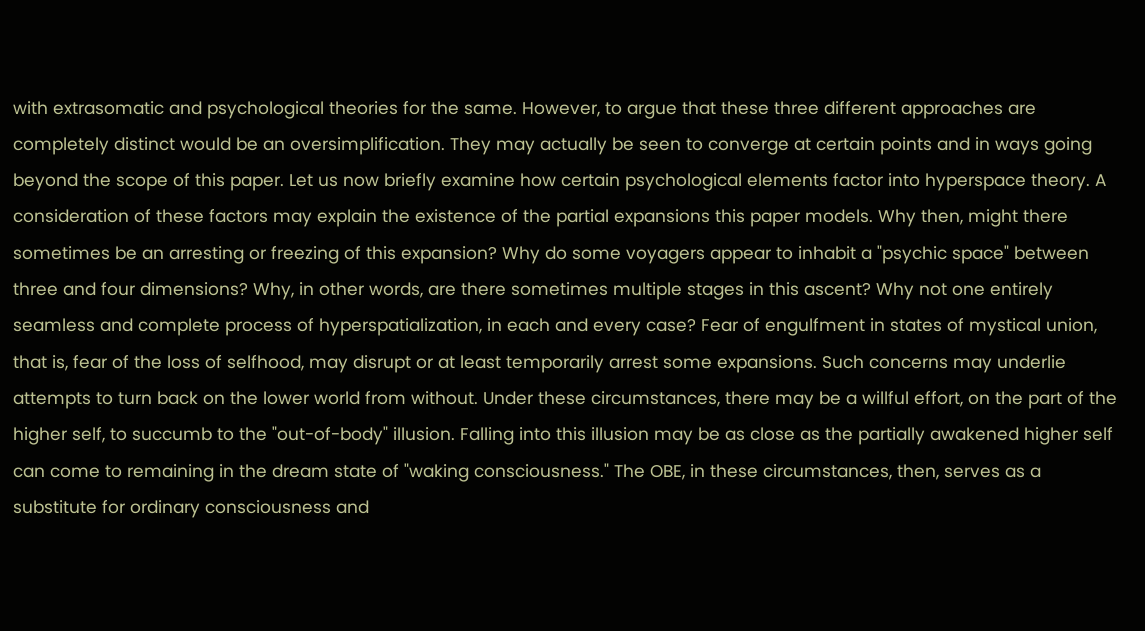with extrasomatic and psychological theories for the same. However, to argue that these three different approaches are completely distinct would be an oversimplification. They may actually be seen to converge at certain points and in ways going beyond the scope of this paper. Let us now briefly examine how certain psychological elements factor into hyperspace theory. A consideration of these factors may explain the existence of the partial expansions this paper models. Why then, might there sometimes be an arresting or freezing of this expansion? Why do some voyagers appear to inhabit a "psychic space" between three and four dimensions? Why, in other words, are there sometimes multiple stages in this ascent? Why not one entirely seamless and complete process of hyperspatialization, in each and every case? Fear of engulfment in states of mystical union, that is, fear of the loss of selfhood, may disrupt or at least temporarily arrest some expansions. Such concerns may underlie attempts to turn back on the lower world from without. Under these circumstances, there may be a willful effort, on the part of the higher self, to succumb to the "out-of-body" illusion. Falling into this illusion may be as close as the partially awakened higher self can come to remaining in the dream state of "waking consciousness." The OBE, in these circumstances, then, serves as a substitute for ordinary consciousness and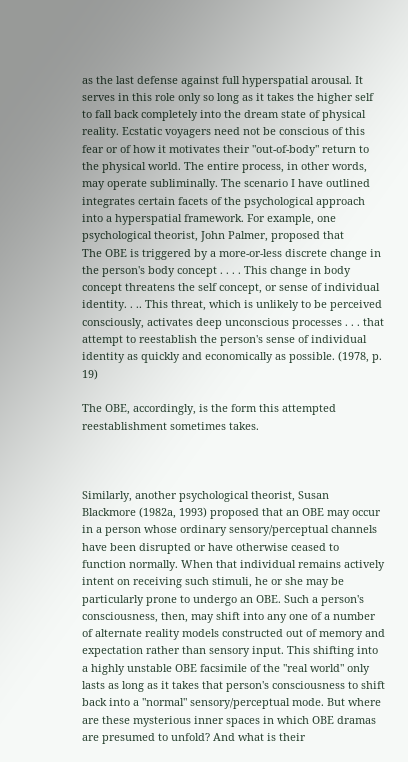as the last defense against full hyperspatial arousal. It serves in this role only so long as it takes the higher self to fall back completely into the dream state of physical reality. Ecstatic voyagers need not be conscious of this fear or of how it motivates their "out-of-body" return to the physical world. The entire process, in other words, may operate subliminally. The scenario I have outlined integrates certain facets of the psychological approach into a hyperspatial framework. For example, one psychological theorist, John Palmer, proposed that
The OBE is triggered by a more-or-less discrete change in the person's body concept . . . . This change in body concept threatens the self concept, or sense of individual identity. . .. This threat, which is unlikely to be perceived consciously, activates deep unconscious processes . . . that attempt to reestablish the person's sense of individual identity as quickly and economically as possible. (1978, p. 19)

The OBE, accordingly, is the form this attempted reestablishment sometimes takes.



Similarly, another psychological theorist, Susan Blackmore (1982a, 1993) proposed that an OBE may occur in a person whose ordinary sensory/perceptual channels have been disrupted or have otherwise ceased to function normally. When that individual remains actively intent on receiving such stimuli, he or she may be particularly prone to undergo an OBE. Such a person's consciousness, then, may shift into any one of a number of alternate reality models constructed out of memory and expectation rather than sensory input. This shifting into a highly unstable OBE facsimile of the "real world" only lasts as long as it takes that person's consciousness to shift back into a "normal" sensory/perceptual mode. But where are these mysterious inner spaces in which OBE dramas are presumed to unfold? And what is their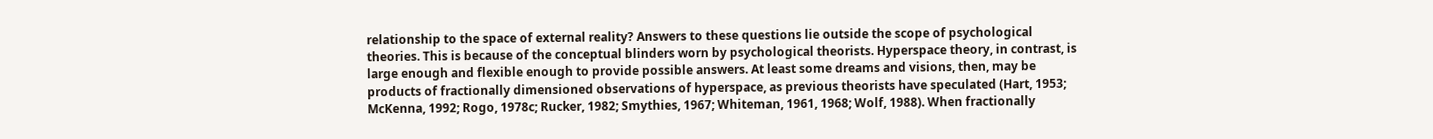relationship to the space of external reality? Answers to these questions lie outside the scope of psychological theories. This is because of the conceptual blinders worn by psychological theorists. Hyperspace theory, in contrast, is large enough and flexible enough to provide possible answers. At least some dreams and visions, then, may be products of fractionally dimensioned observations of hyperspace, as previous theorists have speculated (Hart, 1953; McKenna, 1992; Rogo, 1978c; Rucker, 1982; Smythies, 1967; Whiteman, 1961, 1968; Wolf, 1988). When fractionally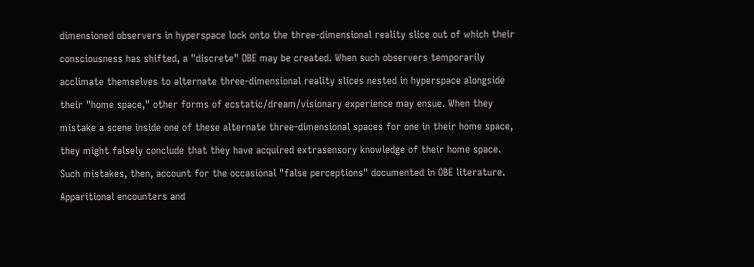dimensioned observers in hyperspace lock onto the three-dimensional reality slice out of which their consciousness has shifted, a "discrete" OBE may be created. When such observers temporarily acclimate themselves to alternate three-dimensional reality slices nested in hyperspace alongside their "home space," other forms of ecstatic/dream/visionary experience may ensue. When they mistake a scene inside one of these alternate three-dimensional spaces for one in their home space, they might falsely conclude that they have acquired extrasensory knowledge of their home space. Such mistakes, then, account for the occasional "false perceptions" documented in OBE literature. Apparitional encounters and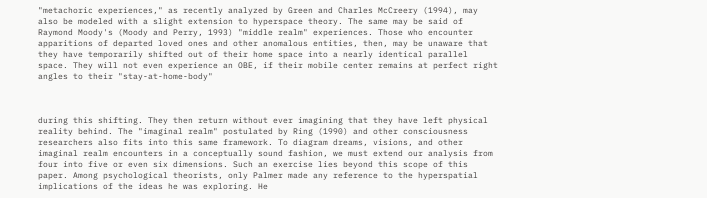"metachoric experiences," as recently analyzed by Green and Charles McCreery (1994), may also be modeled with a slight extension to hyperspace theory. The same may be said of Raymond Moody's (Moody and Perry, 1993) "middle realm" experiences. Those who encounter apparitions of departed loved ones and other anomalous entities, then, may be unaware that they have temporarily shifted out of their home space into a nearly identical parallel space. They will not even experience an OBE, if their mobile center remains at perfect right angles to their "stay-at-home-body"



during this shifting. They then return without ever imagining that they have left physical reality behind. The "imaginal realm" postulated by Ring (1990) and other consciousness researchers also fits into this same framework. To diagram dreams, visions, and other imaginal realm encounters in a conceptually sound fashion, we must extend our analysis from four into five or even six dimensions. Such an exercise lies beyond this scope of this paper. Among psychological theorists, only Palmer made any reference to the hyperspatial implications of the ideas he was exploring. He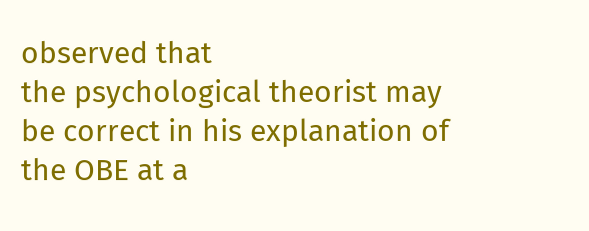observed that
the psychological theorist may be correct in his explanation of the OBE at a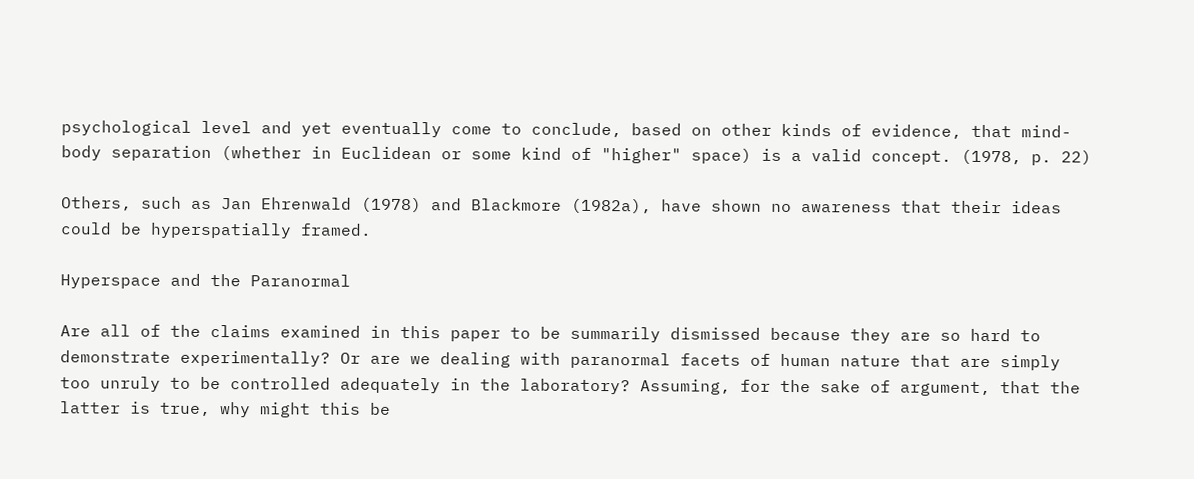psychological level and yet eventually come to conclude, based on other kinds of evidence, that mind-body separation (whether in Euclidean or some kind of "higher" space) is a valid concept. (1978, p. 22)

Others, such as Jan Ehrenwald (1978) and Blackmore (1982a), have shown no awareness that their ideas could be hyperspatially framed.

Hyperspace and the Paranormal

Are all of the claims examined in this paper to be summarily dismissed because they are so hard to demonstrate experimentally? Or are we dealing with paranormal facets of human nature that are simply too unruly to be controlled adequately in the laboratory? Assuming, for the sake of argument, that the latter is true, why might this be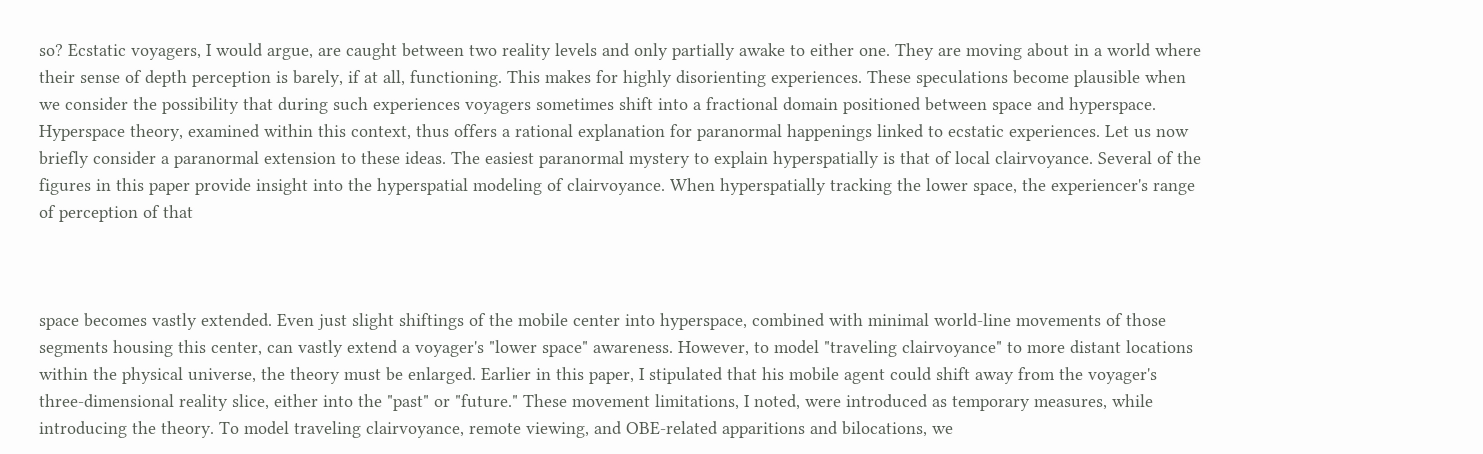so? Ecstatic voyagers, I would argue, are caught between two reality levels and only partially awake to either one. They are moving about in a world where their sense of depth perception is barely, if at all, functioning. This makes for highly disorienting experiences. These speculations become plausible when we consider the possibility that during such experiences voyagers sometimes shift into a fractional domain positioned between space and hyperspace. Hyperspace theory, examined within this context, thus offers a rational explanation for paranormal happenings linked to ecstatic experiences. Let us now briefly consider a paranormal extension to these ideas. The easiest paranormal mystery to explain hyperspatially is that of local clairvoyance. Several of the figures in this paper provide insight into the hyperspatial modeling of clairvoyance. When hyperspatially tracking the lower space, the experiencer's range of perception of that



space becomes vastly extended. Even just slight shiftings of the mobile center into hyperspace, combined with minimal world-line movements of those segments housing this center, can vastly extend a voyager's "lower space" awareness. However, to model "traveling clairvoyance" to more distant locations within the physical universe, the theory must be enlarged. Earlier in this paper, I stipulated that his mobile agent could shift away from the voyager's three-dimensional reality slice, either into the "past" or "future." These movement limitations, I noted, were introduced as temporary measures, while introducing the theory. To model traveling clairvoyance, remote viewing, and OBE-related apparitions and bilocations, we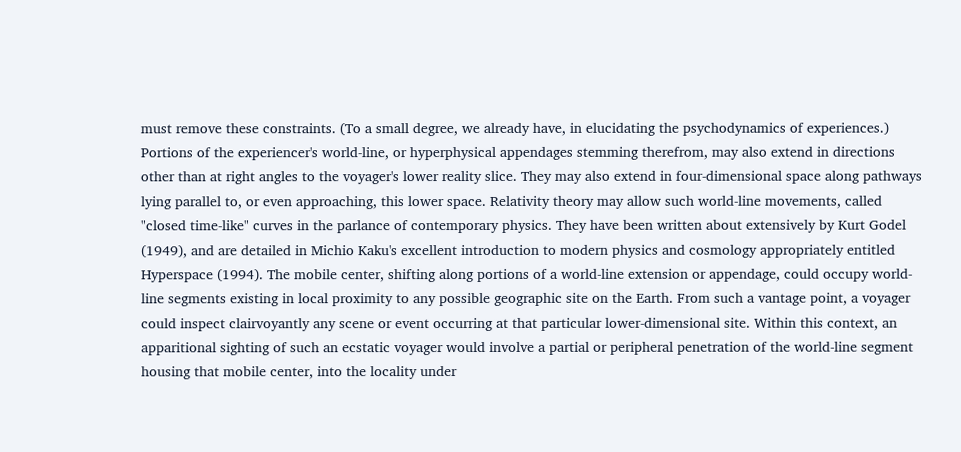must remove these constraints. (To a small degree, we already have, in elucidating the psychodynamics of experiences.) Portions of the experiencer's world-line, or hyperphysical appendages stemming therefrom, may also extend in directions other than at right angles to the voyager's lower reality slice. They may also extend in four-dimensional space along pathways lying parallel to, or even approaching, this lower space. Relativity theory may allow such world-line movements, called "closed time-like" curves in the parlance of contemporary physics. They have been written about extensively by Kurt Godel (1949), and are detailed in Michio Kaku's excellent introduction to modern physics and cosmology appropriately entitled Hyperspace (1994). The mobile center, shifting along portions of a world-line extension or appendage, could occupy world-line segments existing in local proximity to any possible geographic site on the Earth. From such a vantage point, a voyager could inspect clairvoyantly any scene or event occurring at that particular lower-dimensional site. Within this context, an apparitional sighting of such an ecstatic voyager would involve a partial or peripheral penetration of the world-line segment housing that mobile center, into the locality under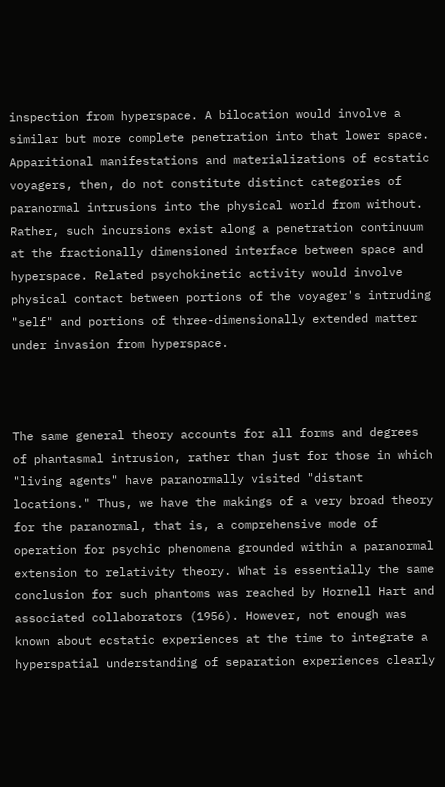inspection from hyperspace. A bilocation would involve a similar but more complete penetration into that lower space. Apparitional manifestations and materializations of ecstatic voyagers, then, do not constitute distinct categories of paranormal intrusions into the physical world from without. Rather, such incursions exist along a penetration continuum at the fractionally dimensioned interface between space and hyperspace. Related psychokinetic activity would involve physical contact between portions of the voyager's intruding "self" and portions of three-dimensionally extended matter under invasion from hyperspace.



The same general theory accounts for all forms and degrees of phantasmal intrusion, rather than just for those in which "living agents" have paranormally visited "distant locations." Thus, we have the makings of a very broad theory for the paranormal, that is, a comprehensive mode of operation for psychic phenomena grounded within a paranormal extension to relativity theory. What is essentially the same conclusion for such phantoms was reached by Hornell Hart and associated collaborators (1956). However, not enough was known about ecstatic experiences at the time to integrate a hyperspatial understanding of separation experiences clearly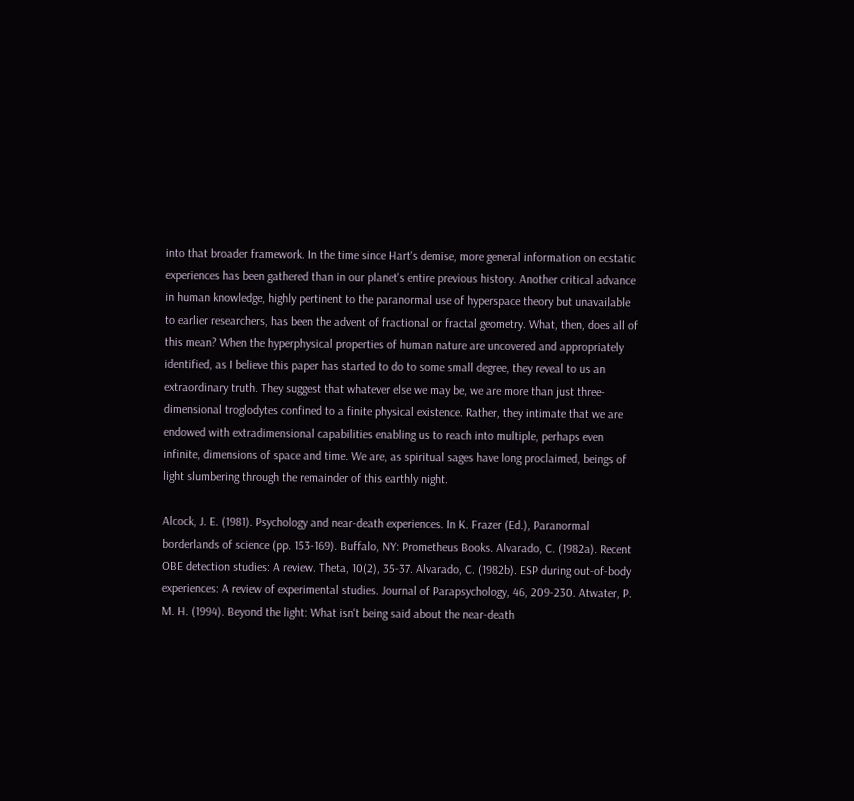into that broader framework. In the time since Hart's demise, more general information on ecstatic experiences has been gathered than in our planet's entire previous history. Another critical advance in human knowledge, highly pertinent to the paranormal use of hyperspace theory but unavailable to earlier researchers, has been the advent of fractional or fractal geometry. What, then, does all of this mean? When the hyperphysical properties of human nature are uncovered and appropriately identified, as I believe this paper has started to do to some small degree, they reveal to us an extraordinary truth. They suggest that whatever else we may be, we are more than just three-dimensional troglodytes confined to a finite physical existence. Rather, they intimate that we are endowed with extradimensional capabilities enabling us to reach into multiple, perhaps even infinite, dimensions of space and time. We are, as spiritual sages have long proclaimed, beings of light slumbering through the remainder of this earthly night.

Alcock, J. E. (1981). Psychology and near-death experiences. In K. Frazer (Ed.), Paranormal borderlands of science (pp. 153-169). Buffalo, NY: Prometheus Books. Alvarado, C. (1982a). Recent OBE detection studies: A review. Theta, 10(2), 35-37. Alvarado, C. (1982b). ESP during out-of-body experiences: A review of experimental studies. Journal of Parapsychology, 46, 209-230. Atwater, P. M. H. (1994). Beyond the light: What isn't being said about the near-death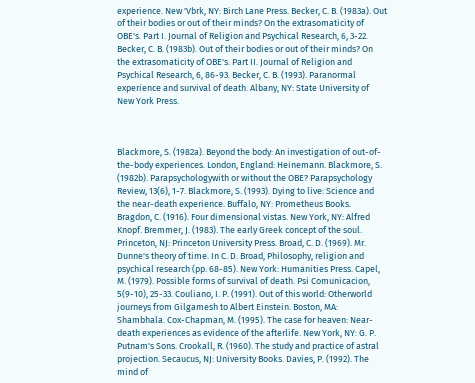experience. New 'Vbrk, NY: Birch Lane Press. Becker, C. B. (1983a). Out of their bodies or out of their minds? On the extrasomaticity of OBE's. Part I. Journal of Religion and Psychical Research, 6, 3-22. Becker, C. B. (1983b). Out of their bodies or out of their minds? On the extrasomaticity of OBE's. Part II. Journal of Religion and Psychical Research, 6, 86-93. Becker, C. B. (1993). Paranormal experience and survival of death. Albany, NY: State University of New York Press.



Blackmore, S. (1982a). Beyond the body: An investigation of out-of-the-body experiences. London, England: Heinemann. Blackmore, S. (1982b). Parapsychologywith or without the OBE? Parapsychology Review, 13(6), 1-7. Blackmore, S. (1993). Dying to live: Science and the near-death experience. Buffalo, NY: Prometheus Books. Bragdon, C. (1916). Four dimensional vistas. New York, NY: Alfred Knopf. Bremmer, J. (1983). The early Greek concept of the soul. Princeton, NJ: Princeton University Press. Broad, C. D. (1969). Mr. Dunne's theory of time. In C. D. Broad, Philosophy, religion and psychical research (pp. 68-85). New York: Humanities Press. Capel, M. (1979). Possible forms of survival of death. Psi Comunicacion, 5(9-10), 25-33. Couliano, I. P. (1991). Out of this world: Otherworld journeys from Gilgamesh to Albert Einstein. Boston, MA: Shambhala. Cox-Chapman, M. (1995). The case for heaven: Near-death experiences as evidence of the afterlife. New York, NY: G. P. Putnam's Sons. Crookall, R. (1960). The study and practice of astral projection. Secaucus, NJ: University Books. Davies, P. (1992). The mind of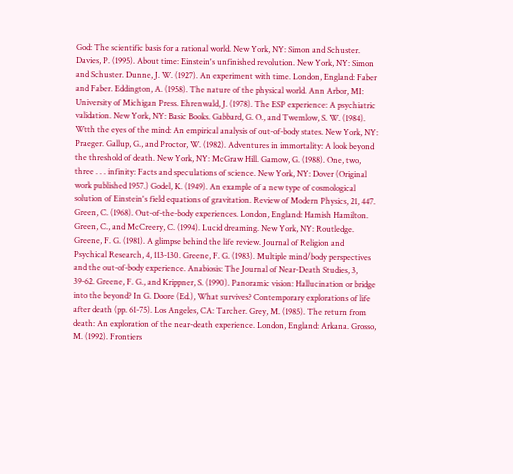God: The scientific basis for a rational world. New York, NY: Simon and Schuster. Davies, P. (1995). About time: Einstein's unfinished revolution. New York, NY: Simon and Schuster. Dunne, J. W. (1927). An experiment with time. London, England: Faber and Faber. Eddington, A. (1958). The nature of the physical world. Ann Arbor, MI: University of Michigan Press. Ehrenwald, J. (1978). The ESP experience: A psychiatric validation. New York, NY: Basic Books. Gabbard, G. O., and Twemlow, S. W. (1984). Wtth the eyes of the mind: An empirical analysis of out-of-body states. New York, NY: Praeger. Gallup, G., and Proctor, W. (1982). Adventures in immortality: A look beyond the threshold of death. New York, NY: McGraw Hill. Gamow, G. (1988). One, two, three . . . infinity: Facts and speculations of science. New York, NY: Dover (Original work published 1957.) Godel, K. (1949). An example of a new type of cosmological solution of Einstein's field equations of gravitation. Review of Modern Physics, 21, 447. Green, C. (1968). Out-of-the-body experiences. London, England: Hamish Hamilton. Green, C., and McCreery, C. (1994). Lucid dreaming. New York, NY: Routledge. Greene, F. G. (1981). A glimpse behind the life review. Journal of Religion and Psychical Research, 4, 113-130. Greene, F. G. (1983). Multiple mind/body perspectives and the out-of-body experience. Anabiosis: The Journal of Near-Death Studies, 3, 39-62. Greene, F. G., and Krippner, S. (1990). Panoramic vision: Hallucination or bridge into the beyond? In G. Doore (Ed.), What survives? Contemporary explorations of life after death (pp. 61-75). Los Angeles, CA: Tarcher. Grey, M. (1985). The return from death: An exploration of the near-death experience. London, England: Arkana. Grosso, M. (1992). Frontiers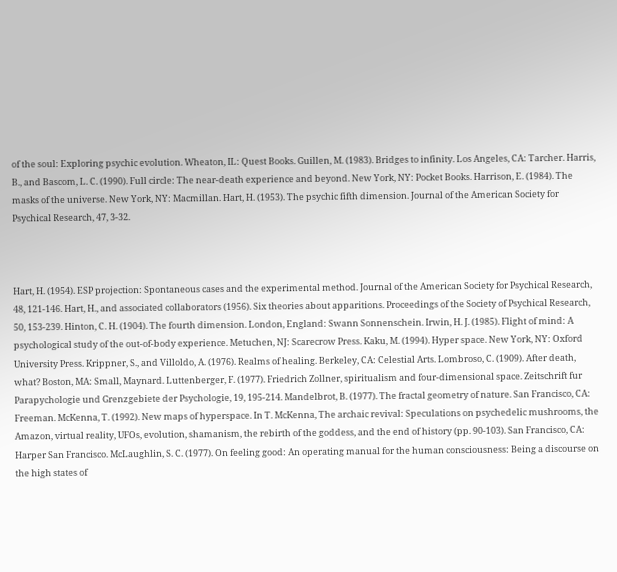of the soul: Exploring psychic evolution. Wheaton, IL: Quest Books. Guillen, M. (1983). Bridges to infinity. Los Angeles, CA: Tarcher. Harris, B., and Bascom, L. C. (1990). Full circle: The near-death experience and beyond. New York, NY: Pocket Books. Harrison, E. (1984). The masks of the universe. New York, NY: Macmillan. Hart, H. (1953). The psychic fifth dimension. Journal of the American Society for Psychical Research, 47, 3-32.



Hart, H. (1954). ESP projection: Spontaneous cases and the experimental method. Journal of the American Society for Psychical Research, 48, 121-146. Hart, H., and associated collaborators (1956). Six theories about apparitions. Proceedings of the Society of Psychical Research, 50, 153-239. Hinton, C. H. (1904). The fourth dimension. London, England: Swann Sonnenschein. Irwin, H. J. (1985). Flight of mind: A psychological study of the out-of-body experience. Metuchen, NJ: Scarecrow Press. Kaku, M. (1994). Hyper space. New York, NY: Oxford University Press. Krippner, S., and Villoldo, A. (1976). Realms of healing. Berkeley, CA: Celestial Arts. Lombroso, C. (1909). After death, what? Boston, MA: Small, Maynard. Luttenberger, F. (1977). Friedrich Zollner, spiritualism and four-dimensional space. Zeitschrift fur Parapychologie und Grenzgebiete der Psychologie, 19, 195-214. Mandelbrot, B. (1977). The fractal geometry of nature. San Francisco, CA: Freeman. McKenna, T. (1992). New maps of hyperspace. In T. McKenna, The archaic revival: Speculations on psychedelic mushrooms, the Amazon, virtual reality, UFOs, evolution, shamanism, the rebirth of the goddess, and the end of history (pp. 90-103). San Francisco, CA: Harper San Francisco. McLaughlin, S. C. (1977). On feeling good: An operating manual for the human consciousness: Being a discourse on the high states of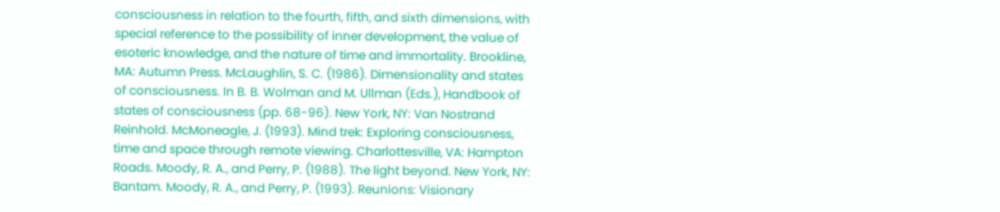consciousness in relation to the fourth, fifth, and sixth dimensions, with special reference to the possibility of inner development, the value of esoteric knowledge, and the nature of time and immortality. Brookline, MA: Autumn Press. McLaughlin, S. C. (1986). Dimensionality and states of consciousness. In B. B. Wolman and M. Ullman (Eds.), Handbook of states of consciousness (pp. 68-96). New York, NY: Van Nostrand Reinhold. McMoneagle, J. (1993). Mind trek: Exploring consciousness, time and space through remote viewing. Charlottesville, VA: Hampton Roads. Moody, R. A., and Perry, P. (1988). The light beyond. New York, NY: Bantam. Moody, R. A., and Perry, P. (1993). Reunions: Visionary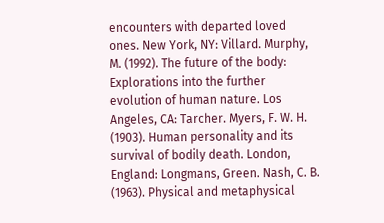encounters with departed loved ones. New York, NY: Villard. Murphy, M. (1992). The future of the body: Explorations into the further evolution of human nature. Los Angeles, CA: Tarcher. Myers, F. W. H. (1903). Human personality and its survival of bodily death. London, England: Longmans, Green. Nash, C. B. (1963). Physical and metaphysical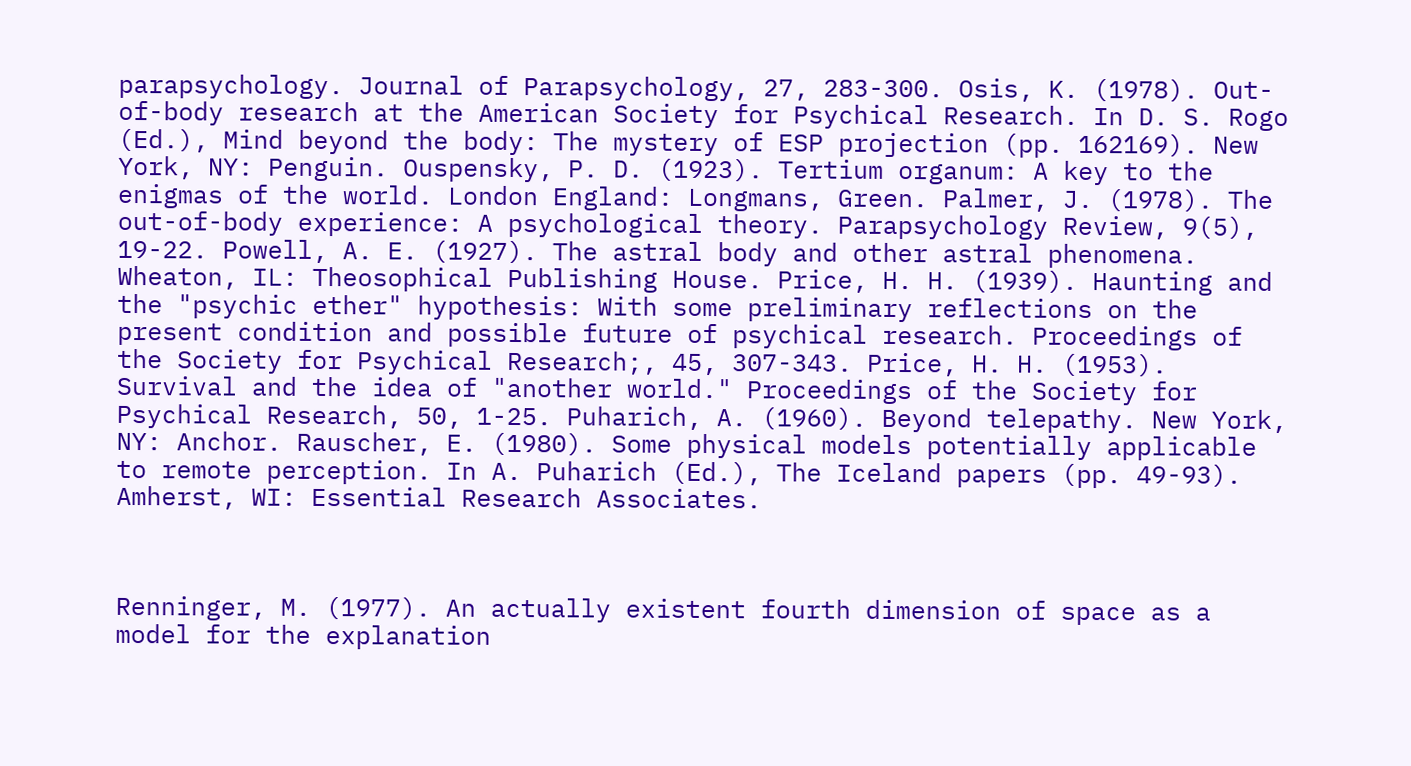parapsychology. Journal of Parapsychology, 27, 283-300. Osis, K. (1978). Out-of-body research at the American Society for Psychical Research. In D. S. Rogo (Ed.), Mind beyond the body: The mystery of ESP projection (pp. 162169). New York, NY: Penguin. Ouspensky, P. D. (1923). Tertium organum: A key to the enigmas of the world. London England: Longmans, Green. Palmer, J. (1978). The out-of-body experience: A psychological theory. Parapsychology Review, 9(5), 19-22. Powell, A. E. (1927). The astral body and other astral phenomena. Wheaton, IL: Theosophical Publishing House. Price, H. H. (1939). Haunting and the "psychic ether" hypothesis: With some preliminary reflections on the present condition and possible future of psychical research. Proceedings of the Society for Psychical Research;, 45, 307-343. Price, H. H. (1953). Survival and the idea of "another world." Proceedings of the Society for Psychical Research, 50, 1-25. Puharich, A. (1960). Beyond telepathy. New York, NY: Anchor. Rauscher, E. (1980). Some physical models potentially applicable to remote perception. In A. Puharich (Ed.), The Iceland papers (pp. 49-93). Amherst, WI: Essential Research Associates.



Renninger, M. (1977). An actually existent fourth dimension of space as a model for the explanation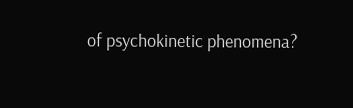of psychokinetic phenomena?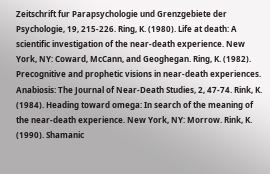Zeitschrift fur Parapsychologie und Grenzgebiete der Psychologie, 19, 215-226. Ring, K. (1980). Life at death: A scientific investigation of the near-death experience. New York, NY: Coward, McCann, and Geoghegan. Ring, K. (1982). Precognitive and prophetic visions in near-death experiences. Anabiosis: The Journal of Near-Death Studies, 2, 47-74. Rink, K. (1984). Heading toward omega: In search of the meaning of the near-death experience. New York, NY: Morrow. Rink, K. (1990). Shamanic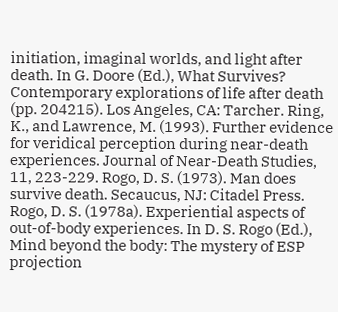initiation, imaginal worlds, and light after death. In G. Doore (Ed.), What Survives? Contemporary explorations of life after death (pp. 204215). Los Angeles, CA: Tarcher. Ring, K., and Lawrence, M. (1993). Further evidence for veridical perception during near-death experiences. Journal of Near-Death Studies, 11, 223-229. Rogo, D. S. (1973). Man does survive death. Secaucus, NJ: Citadel Press. Rogo, D. S. (1978a). Experiential aspects of out-of-body experiences. In D. S. Rogo (Ed.), Mind beyond the body: The mystery of ESP projection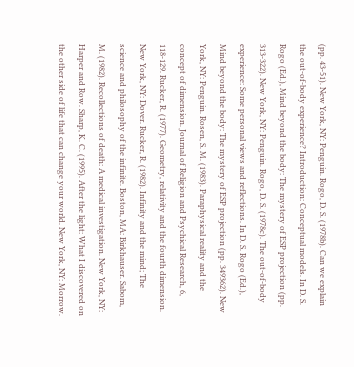(pp. 43-51). New York, NY: Penguin. Rogo, D. S. (1978b). Can we explain the out-of-body experience? Introduction: Conceptual models. In D. S. Rogo (Ed.), Mind beyond the body: The mystery of ESP projection (pp. 313-322). New York, NY: Penguin. Rogo, D. S. (1978c). The out-of-body experience: Some personal views and reflections. In D. S. Rogo (Ed.), Mind beyond the body: The mystery of ESP projection (pp. 349362). New York, NY: Penguin. Rosen, S. M. (1983). Paraphysical reality and the concept of dimension. Journal of Religion and Psychical Research, 6, 118-129. Rucker, R. (1977). Geometry, relativity and the fourth dimension. New York, NY: Dover. Rucker, R. (1982). Infinity and the mind; The science and philosophy of the infinite. Boston, MA: Birkhauser. Sabom, M. (1982). Recollections of death: A medical investigation. New York, NY: Harper and Row. Sharp, K. C. (1995). After the light: What I discovered on the other side of life that can change your world. New York, NY: Morrow.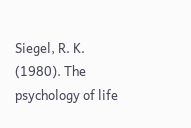Siegel, R. K. (1980). The psychology of life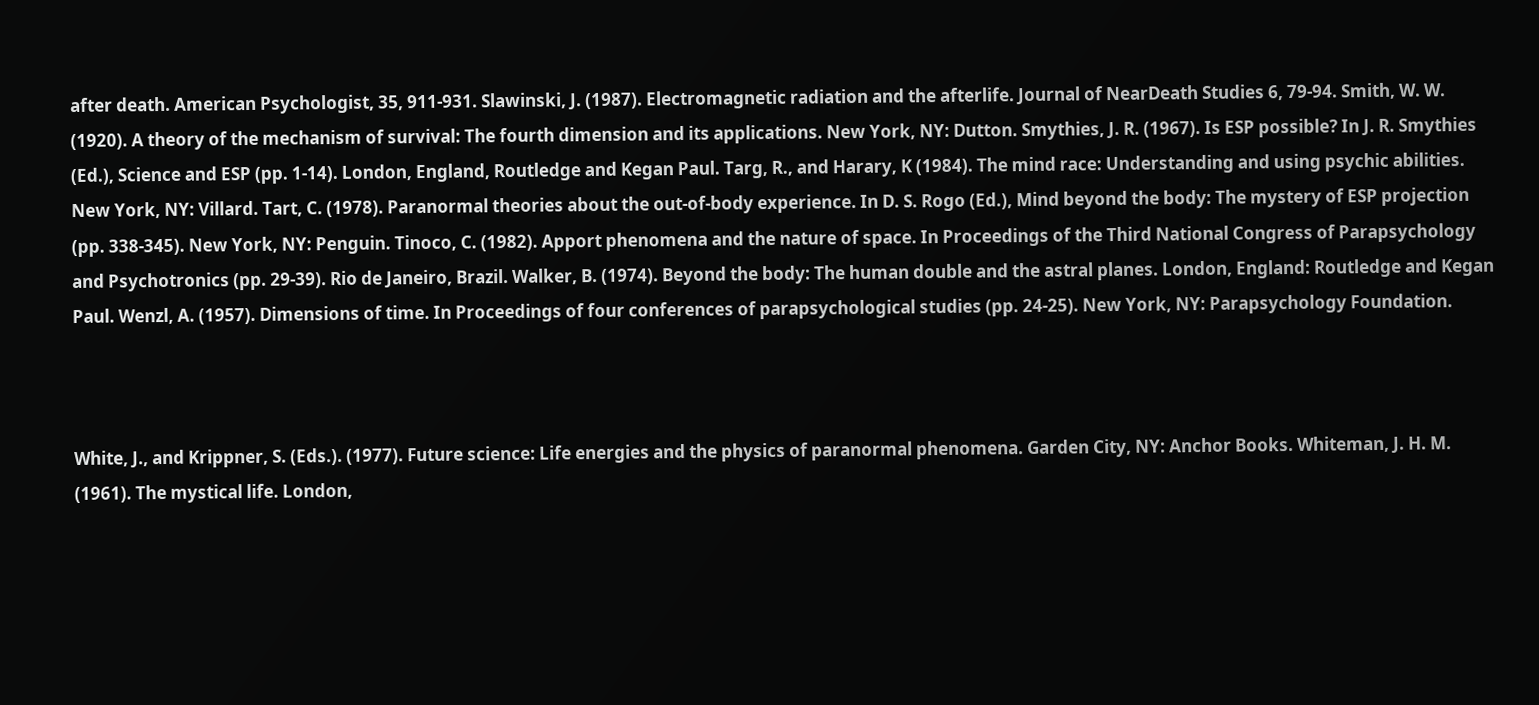after death. American Psychologist, 35, 911-931. Slawinski, J. (1987). Electromagnetic radiation and the afterlife. Journal of NearDeath Studies 6, 79-94. Smith, W. W. (1920). A theory of the mechanism of survival: The fourth dimension and its applications. New York, NY: Dutton. Smythies, J. R. (1967). Is ESP possible? In J. R. Smythies (Ed.), Science and ESP (pp. 1-14). London, England, Routledge and Kegan Paul. Targ, R., and Harary, K (1984). The mind race: Understanding and using psychic abilities. New York, NY: Villard. Tart, C. (1978). Paranormal theories about the out-of-body experience. In D. S. Rogo (Ed.), Mind beyond the body: The mystery of ESP projection (pp. 338-345). New York, NY: Penguin. Tinoco, C. (1982). Apport phenomena and the nature of space. In Proceedings of the Third National Congress of Parapsychology and Psychotronics (pp. 29-39). Rio de Janeiro, Brazil. Walker, B. (1974). Beyond the body: The human double and the astral planes. London, England: Routledge and Kegan Paul. Wenzl, A. (1957). Dimensions of time. In Proceedings of four conferences of parapsychological studies (pp. 24-25). New York, NY: Parapsychology Foundation.



White, J., and Krippner, S. (Eds.). (1977). Future science: Life energies and the physics of paranormal phenomena. Garden City, NY: Anchor Books. Whiteman, J. H. M. (1961). The mystical life. London,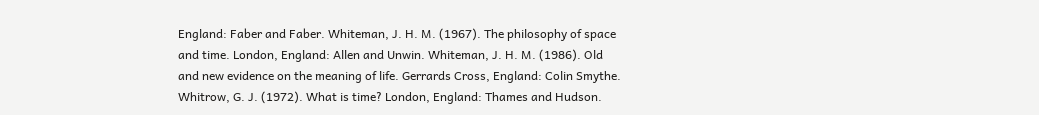England: Faber and Faber. Whiteman, J. H. M. (1967). The philosophy of space and time. London, England: Allen and Unwin. Whiteman, J. H. M. (1986). Old and new evidence on the meaning of life. Gerrards Cross, England: Colin Smythe. Whitrow, G. J. (1972). What is time? London, England: Thames and Hudson.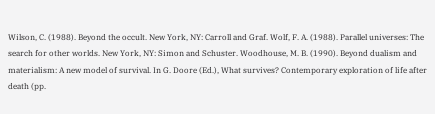Wilson, C. (1988). Beyond the occult. New York, NY: Carroll and Graf. Wolf, F. A. (1988). Parallel universes: The search for other worlds. New York, NY: Simon and Schuster. Woodhouse, M. B. (1990). Beyond dualism and materialism: A new model of survival. In G. Doore (Ed.), What survives? Contemporary exploration of life after death (pp.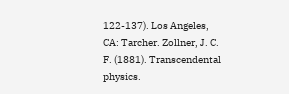122-137). Los Angeles, CA: Tarcher. Zollner, J. C. F. (1881). Transcendental physics.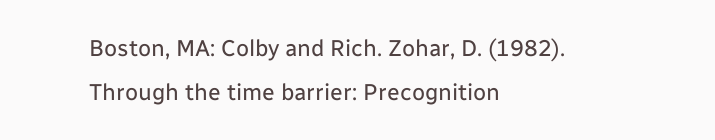Boston, MA: Colby and Rich. Zohar, D. (1982). Through the time barrier: Precognition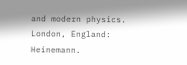and modern physics. London, England: Heinemann.